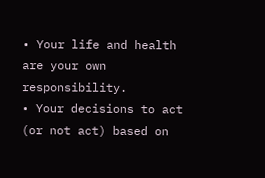• Your life and health are your own responsibility.
• Your decisions to act (or not act) based on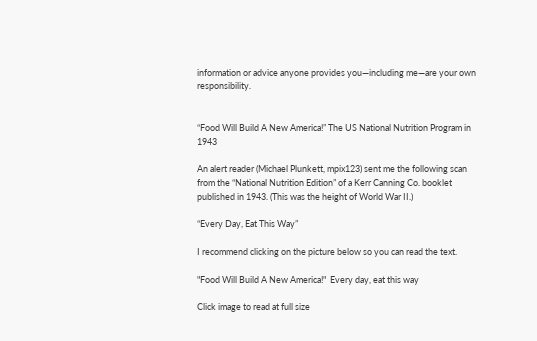information or advice anyone provides you—including me—are your own responsibility.


“Food Will Build A New America!” The US National Nutrition Program in 1943

An alert reader (Michael Plunkett, mpix123) sent me the following scan from the “National Nutrition Edition” of a Kerr Canning Co. booklet published in 1943. (This was the height of World War II.)

“Every Day, Eat This Way”

I recommend clicking on the picture below so you can read the text.

"Food Will Build A New America!"  Every day, eat this way

Click image to read at full size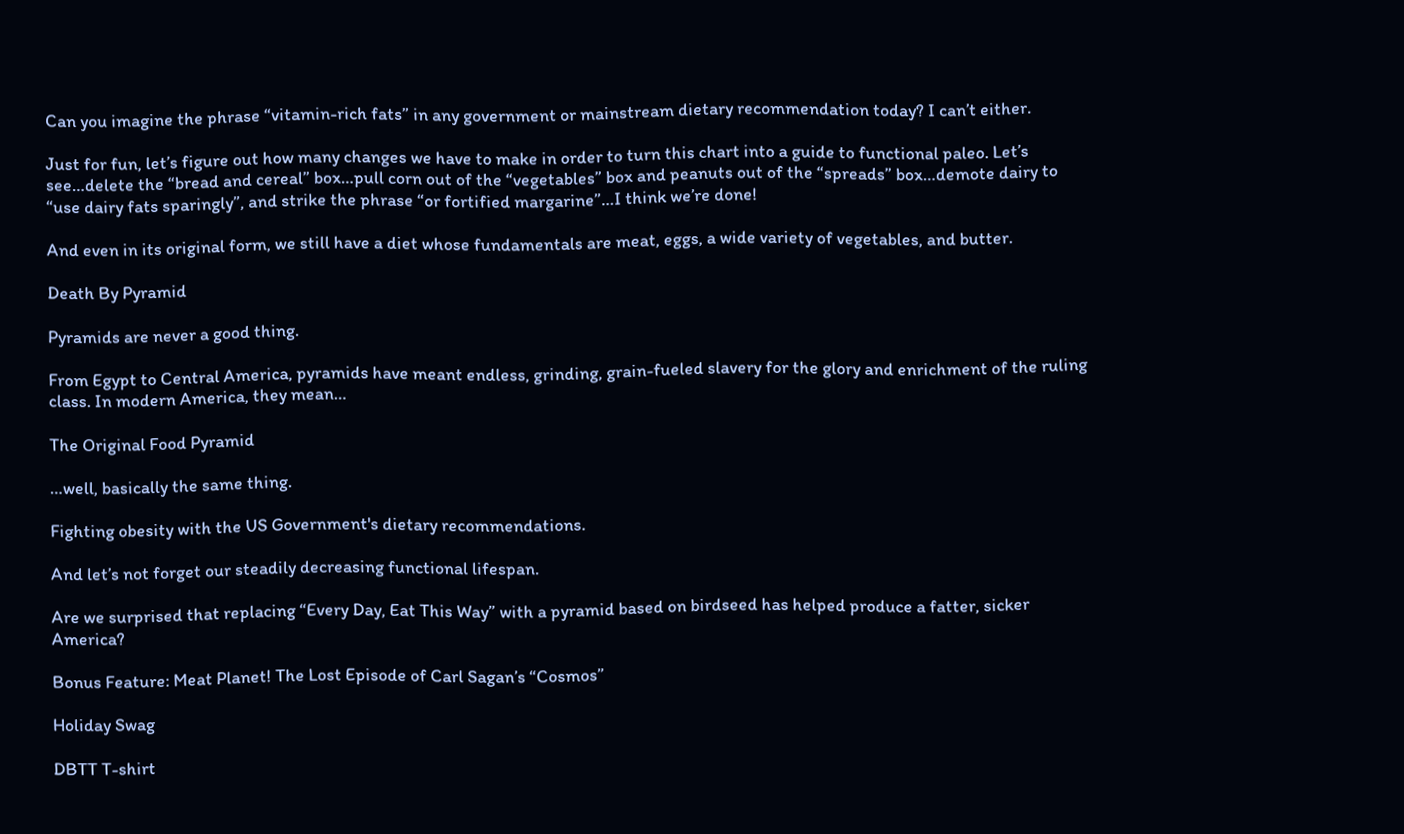Can you imagine the phrase “vitamin-rich fats” in any government or mainstream dietary recommendation today? I can’t either.

Just for fun, let’s figure out how many changes we have to make in order to turn this chart into a guide to functional paleo. Let’s see…delete the “bread and cereal” box…pull corn out of the “vegetables” box and peanuts out of the “spreads” box…demote dairy to “use dairy fats sparingly”, and strike the phrase “or fortified margarine”…I think we’re done!

And even in its original form, we still have a diet whose fundamentals are meat, eggs, a wide variety of vegetables, and butter.

Death By Pyramid

Pyramids are never a good thing.

From Egypt to Central America, pyramids have meant endless, grinding, grain-fueled slavery for the glory and enrichment of the ruling class. In modern America, they mean…

The Original Food Pyramid

…well, basically the same thing.

Fighting obesity with the US Government's dietary recommendations.

And let’s not forget our steadily decreasing functional lifespan.

Are we surprised that replacing “Every Day, Eat This Way” with a pyramid based on birdseed has helped produce a fatter, sicker America?

Bonus Feature: Meat Planet! The Lost Episode of Carl Sagan’s “Cosmos”

Holiday Swag

DBTT T-shirt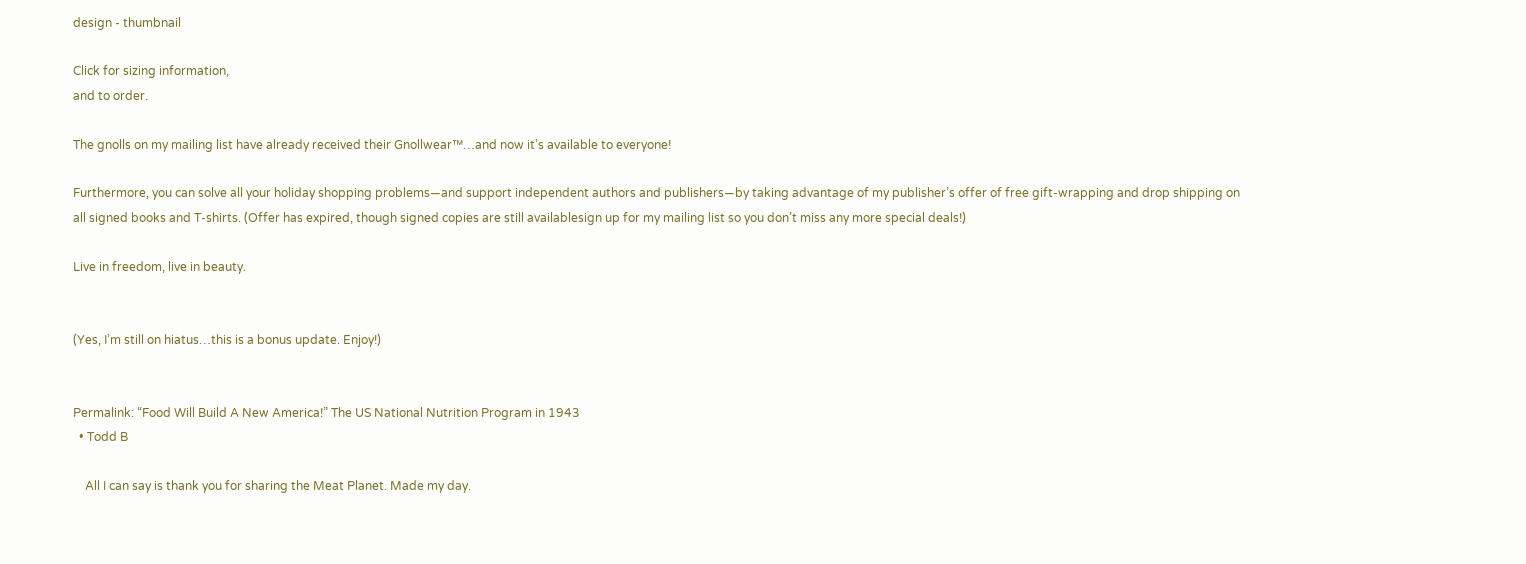design - thumbnail

Click for sizing information,
and to order.

The gnolls on my mailing list have already received their Gnollwear™…and now it’s available to everyone!

Furthermore, you can solve all your holiday shopping problems—and support independent authors and publishers—by taking advantage of my publisher’s offer of free gift-wrapping and drop shipping on all signed books and T-shirts. (Offer has expired, though signed copies are still availablesign up for my mailing list so you don’t miss any more special deals!)

Live in freedom, live in beauty.


(Yes, I’m still on hiatus…this is a bonus update. Enjoy!)


Permalink: “Food Will Build A New America!” The US National Nutrition Program in 1943
  • Todd B

    All I can say is thank you for sharing the Meat Planet. Made my day.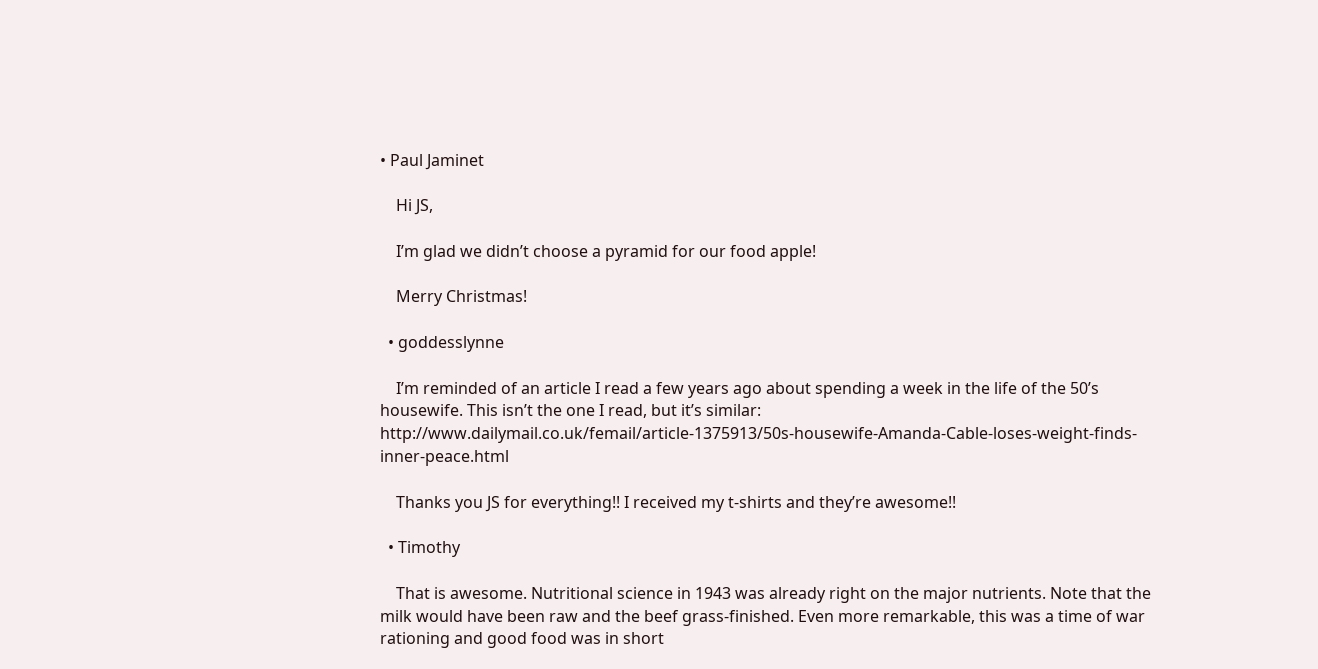• Paul Jaminet

    Hi JS,

    I’m glad we didn’t choose a pyramid for our food apple!

    Merry Christmas!

  • goddesslynne

    I’m reminded of an article I read a few years ago about spending a week in the life of the 50’s housewife. This isn’t the one I read, but it’s similar: http://www.dailymail.co.uk/femail/article-1375913/50s-housewife-Amanda-Cable-loses-weight-finds-inner-peace.html

    Thanks you JS for everything!! I received my t-shirts and they’re awesome!!

  • Timothy

    That is awesome. Nutritional science in 1943 was already right on the major nutrients. Note that the milk would have been raw and the beef grass-finished. Even more remarkable, this was a time of war rationing and good food was in short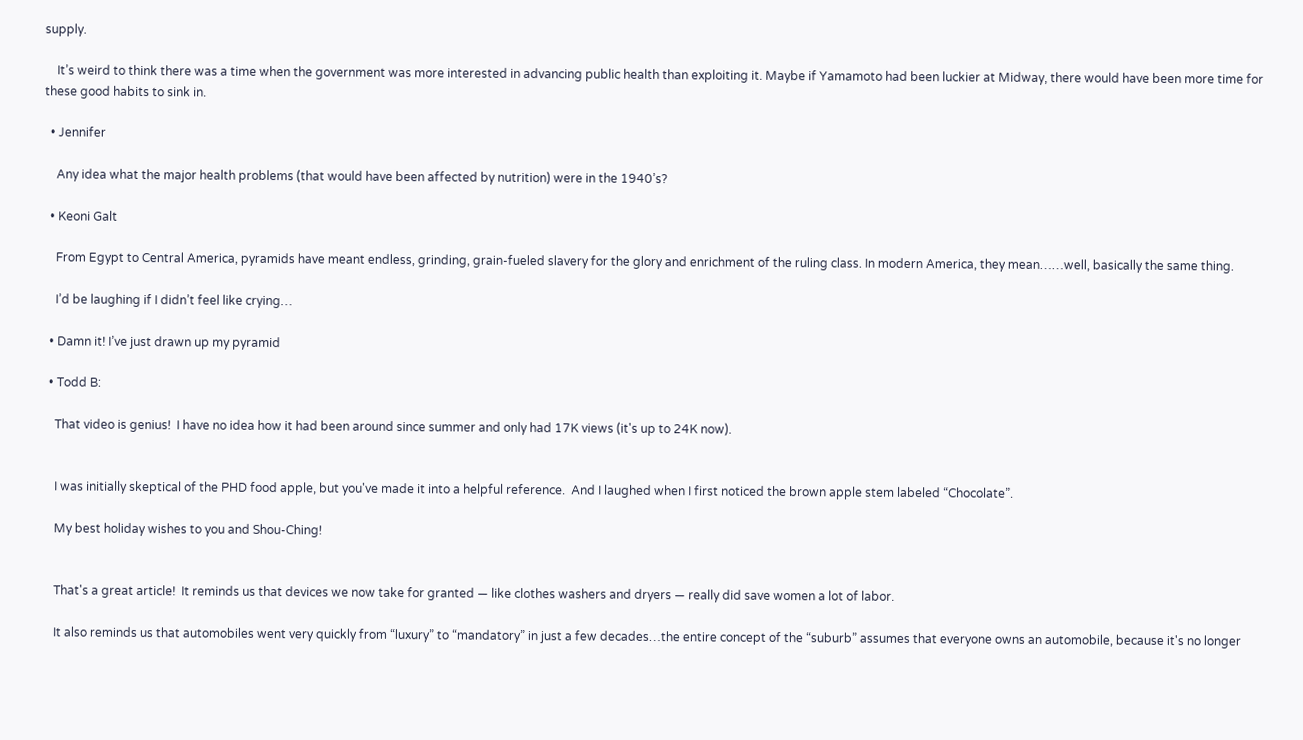supply.

    It’s weird to think there was a time when the government was more interested in advancing public health than exploiting it. Maybe if Yamamoto had been luckier at Midway, there would have been more time for these good habits to sink in.

  • Jennifer

    Any idea what the major health problems (that would have been affected by nutrition) were in the 1940’s?

  • Keoni Galt

    From Egypt to Central America, pyramids have meant endless, grinding, grain-fueled slavery for the glory and enrichment of the ruling class. In modern America, they mean……well, basically the same thing.

    I’d be laughing if I didn’t feel like crying…

  • Damn it! I’ve just drawn up my pyramid

  • Todd B:

    That video is genius!  I have no idea how it had been around since summer and only had 17K views (it's up to 24K now).


    I was initially skeptical of the PHD food apple, but you've made it into a helpful reference.  And I laughed when I first noticed the brown apple stem labeled “Chocolate”.

    My best holiday wishes to you and Shou-Ching!


    That's a great article!  It reminds us that devices we now take for granted — like clothes washers and dryers — really did save women a lot of labor.

    It also reminds us that automobiles went very quickly from “luxury” to “mandatory” in just a few decades…the entire concept of the “suburb” assumes that everyone owns an automobile, because it's no longer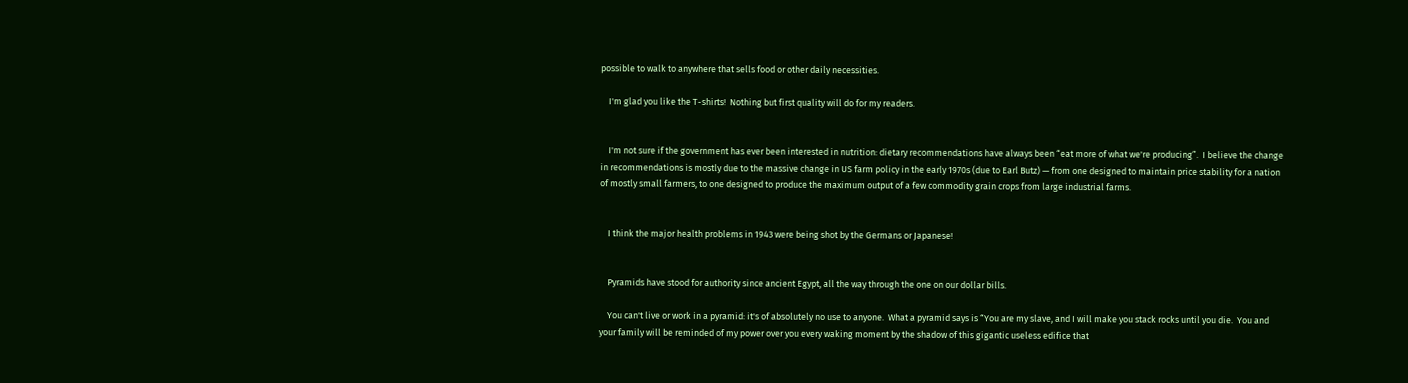possible to walk to anywhere that sells food or other daily necessities.

    I'm glad you like the T-shirts!  Nothing but first quality will do for my readers.


    I'm not sure if the government has ever been interested in nutrition: dietary recommendations have always been “eat more of what we're producing”.  I believe the change in recommendations is mostly due to the massive change in US farm policy in the early 1970s (due to Earl Butz) — from one designed to maintain price stability for a nation of mostly small farmers, to one designed to produce the maximum output of a few commodity grain crops from large industrial farms.


    I think the major health problems in 1943 were being shot by the Germans or Japanese!


    Pyramids have stood for authority since ancient Egypt, all the way through the one on our dollar bills.

    You can't live or work in a pyramid: it's of absolutely no use to anyone.  What a pyramid says is “You are my slave, and I will make you stack rocks until you die.  You and your family will be reminded of my power over you every waking moment by the shadow of this gigantic useless edifice that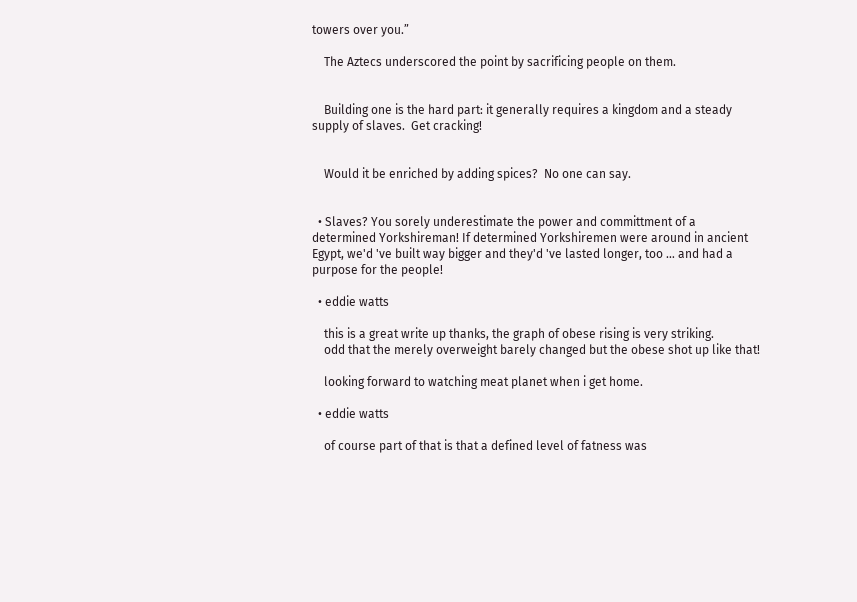towers over you.”

    The Aztecs underscored the point by sacrificing people on them.


    Building one is the hard part: it generally requires a kingdom and a steady supply of slaves.  Get cracking!


    Would it be enriched by adding spices?  No one can say.


  • Slaves? You sorely underestimate the power and committment of a determined Yorkshireman! If determined Yorkshiremen were around in ancient Egypt, we'd 've built way bigger and they'd 've lasted longer, too … and had a purpose for the people!

  • eddie watts

    this is a great write up thanks, the graph of obese rising is very striking.
    odd that the merely overweight barely changed but the obese shot up like that!

    looking forward to watching meat planet when i get home.

  • eddie watts

    of course part of that is that a defined level of fatness was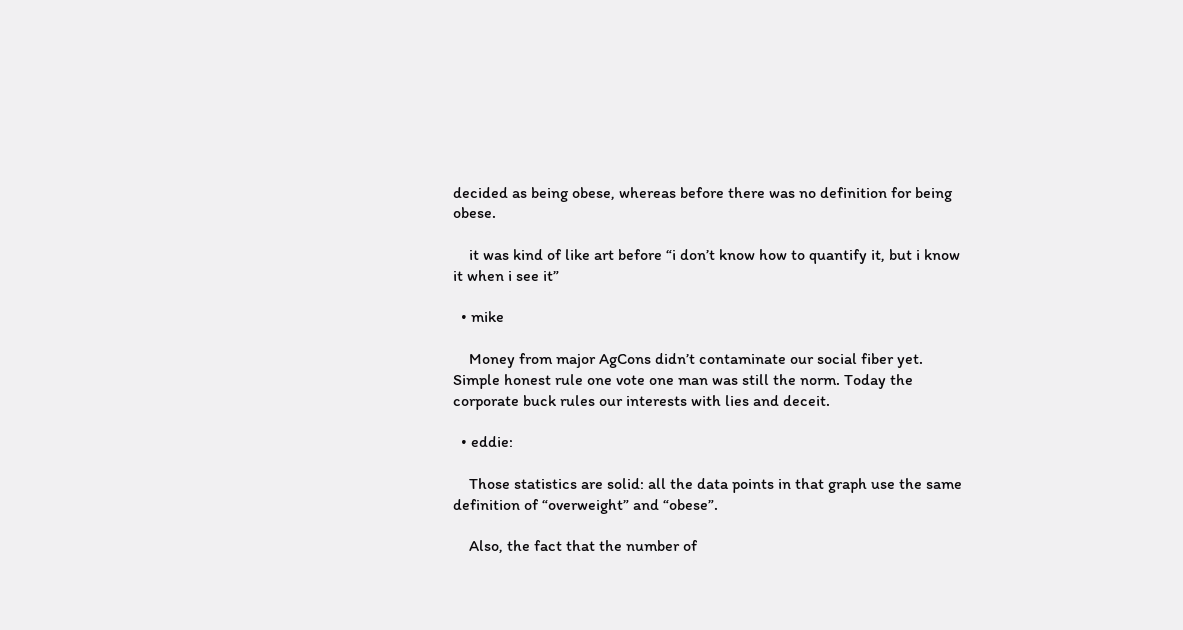decided as being obese, whereas before there was no definition for being obese.

    it was kind of like art before “i don’t know how to quantify it, but i know it when i see it”

  • mike

    Money from major AgCons didn’t contaminate our social fiber yet. Simple honest rule one vote one man was still the norm. Today the corporate buck rules our interests with lies and deceit.

  • eddie:

    Those statistics are solid: all the data points in that graph use the same definition of “overweight” and “obese”.

    Also, the fact that the number of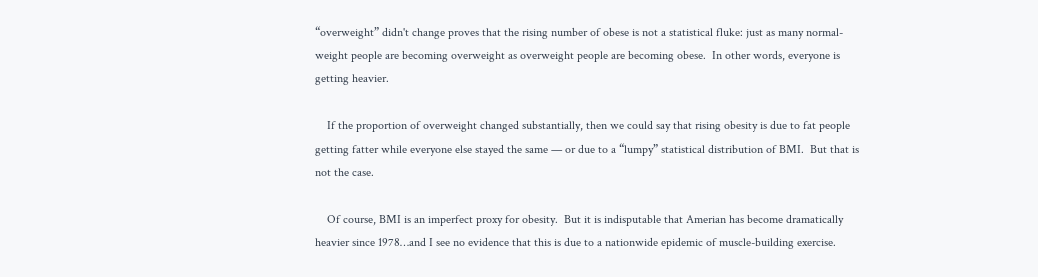“overweight” didn't change proves that the rising number of obese is not a statistical fluke: just as many normal-weight people are becoming overweight as overweight people are becoming obese.  In other words, everyone is getting heavier.

    If the proportion of overweight changed substantially, then we could say that rising obesity is due to fat people getting fatter while everyone else stayed the same — or due to a “lumpy” statistical distribution of BMI.  But that is not the case.

    Of course, BMI is an imperfect proxy for obesity.  But it is indisputable that Amerian has become dramatically heavier since 1978…and I see no evidence that this is due to a nationwide epidemic of muscle-building exercise.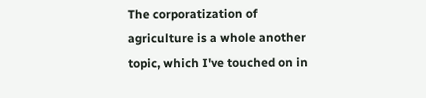The corporatization of agriculture is a whole another topic, which I've touched on in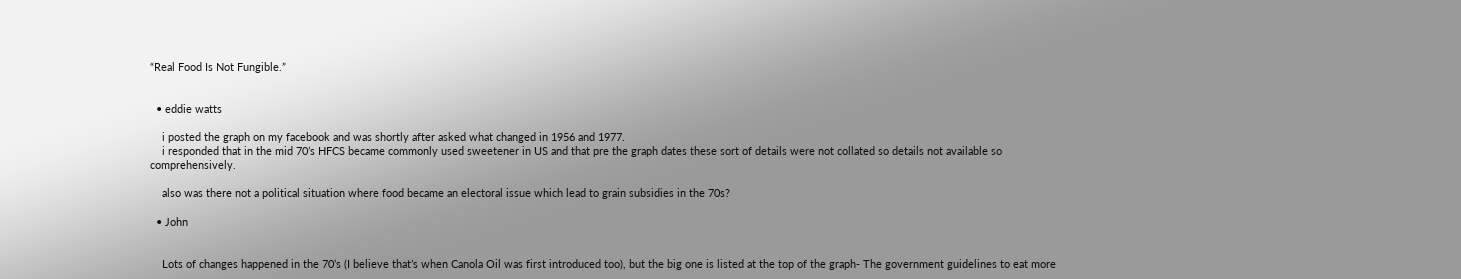“Real Food Is Not Fungible.”


  • eddie watts

    i posted the graph on my facebook and was shortly after asked what changed in 1956 and 1977.
    i responded that in the mid 70’s HFCS became commonly used sweetener in US and that pre the graph dates these sort of details were not collated so details not available so comprehensively.

    also was there not a political situation where food became an electoral issue which lead to grain subsidies in the 70s?

  • John


    Lots of changes happened in the 70’s (I believe that’s when Canola Oil was first introduced too), but the big one is listed at the top of the graph- The government guidelines to eat more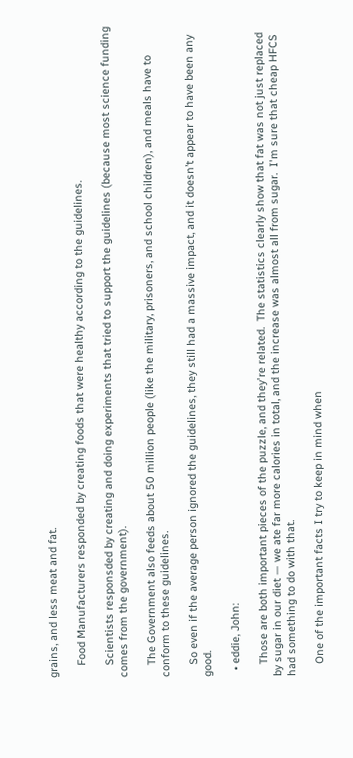grains, and less meat and fat.

    Food Manufacturers responded by creating foods that were healthy according to the guidelines.

    Scientists responsded by creating and doing experiments that tried to support the guidelines (because most science funding comes from the government).

    The Government also feeds about 50 million people (like the military, prisoners, and school children), and meals have to conform to these guidelines.

    So even if the average person ignored the guidelines, they still had a massive impact, and it doesn’t appear to have been any good.

  • eddie, John:

    Those are both important pieces of the puzzle, and they're related.  The statistics clearly show that fat was not just replaced by sugar in our diet — we ate far more calories in total, and the increase was almost all from sugar.  I'm sure that cheap HFCS had something to do with that.

    One of the important facts I try to keep in mind when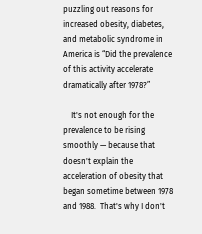puzzling out reasons for increased obesity, diabetes, and metabolic syndrome in America is “Did the prevalence of this activity accelerate dramatically after 1978?”

    It's not enough for the prevalence to be rising smoothly — because that doesn't explain the acceleration of obesity that began sometime between 1978 and 1988.  That's why I don't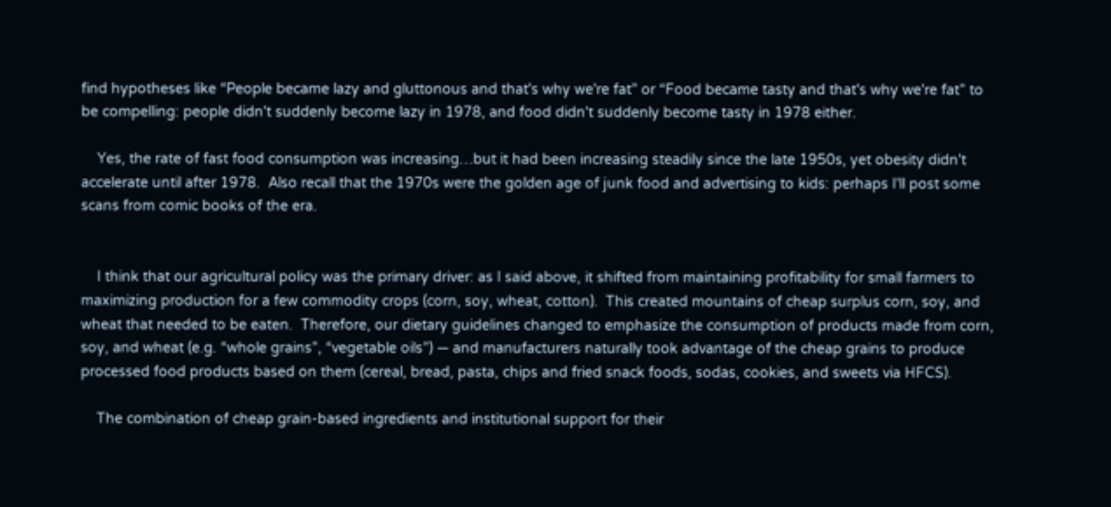find hypotheses like “People became lazy and gluttonous and that's why we're fat” or “Food became tasty and that's why we're fat” to be compelling: people didn't suddenly become lazy in 1978, and food didn't suddenly become tasty in 1978 either.

    Yes, the rate of fast food consumption was increasing…but it had been increasing steadily since the late 1950s, yet obesity didn't accelerate until after 1978.  Also recall that the 1970s were the golden age of junk food and advertising to kids: perhaps I'll post some scans from comic books of the era.


    I think that our agricultural policy was the primary driver: as I said above, it shifted from maintaining profitability for small farmers to maximizing production for a few commodity crops (corn, soy, wheat, cotton).  This created mountains of cheap surplus corn, soy, and wheat that needed to be eaten.  Therefore, our dietary guidelines changed to emphasize the consumption of products made from corn, soy, and wheat (e.g. “whole grains”, “vegetable oils”) — and manufacturers naturally took advantage of the cheap grains to produce processed food products based on them (cereal, bread, pasta, chips and fried snack foods, sodas, cookies, and sweets via HFCS).

    The combination of cheap grain-based ingredients and institutional support for their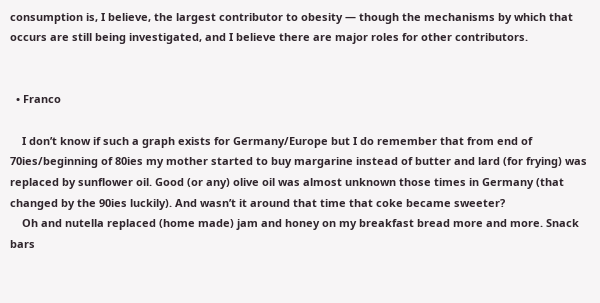consumption is, I believe, the largest contributor to obesity — though the mechanisms by which that occurs are still being investigated, and I believe there are major roles for other contributors.


  • Franco

    I don’t know if such a graph exists for Germany/Europe but I do remember that from end of 70ies/beginning of 80ies my mother started to buy margarine instead of butter and lard (for frying) was replaced by sunflower oil. Good (or any) olive oil was almost unknown those times in Germany (that changed by the 90ies luckily). And wasn’t it around that time that coke became sweeter?
    Oh and nutella replaced (home made) jam and honey on my breakfast bread more and more. Snack bars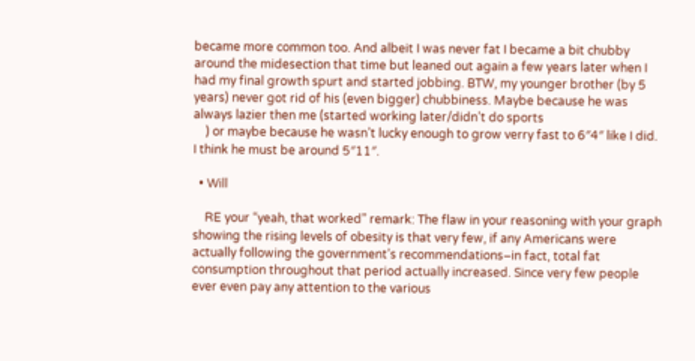became more common too. And albeit I was never fat I became a bit chubby around the midesection that time but leaned out again a few years later when I had my final growth spurt and started jobbing. BTW, my younger brother (by 5 years) never got rid of his (even bigger) chubbiness. Maybe because he was always lazier then me (started working later/didn’t do sports
    ) or maybe because he wasn’t lucky enough to grow verry fast to 6″4″ like I did. I think he must be around 5″11″.

  • Will

    RE your “yeah, that worked” remark: The flaw in your reasoning with your graph showing the rising levels of obesity is that very few, if any Americans were actually following the government’s recommendations–in fact, total fat consumption throughout that period actually increased. Since very few people ever even pay any attention to the various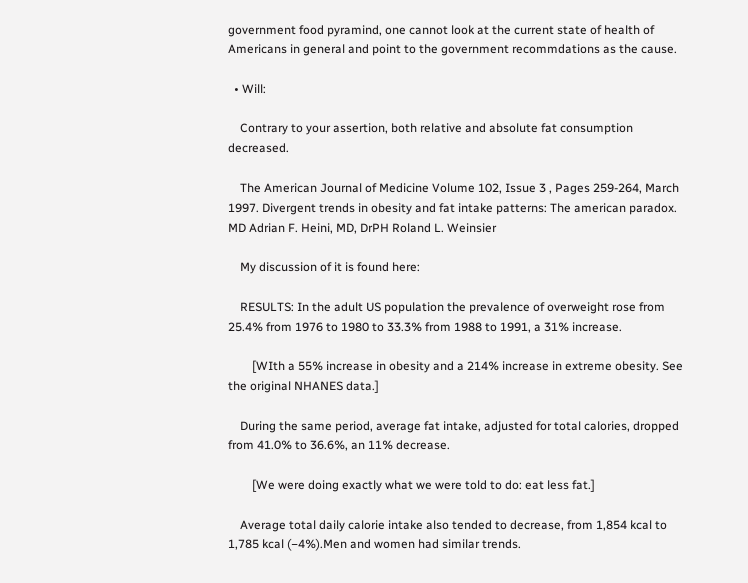government food pyramind, one cannot look at the current state of health of Americans in general and point to the government recommdations as the cause.

  • Will:

    Contrary to your assertion, both relative and absolute fat consumption decreased.

    The American Journal of Medicine Volume 102, Issue 3 , Pages 259-264, March 1997. Divergent trends in obesity and fat intake patterns: The american paradox. MD Adrian F. Heini, MD, DrPH Roland L. Weinsier

    My discussion of it is found here:

    RESULTS: In the adult US population the prevalence of overweight rose from 25.4% from 1976 to 1980 to 33.3% from 1988 to 1991, a 31% increase.

        [WIth a 55% increase in obesity and a 214% increase in extreme obesity. See the original NHANES data.]

    During the same period, average fat intake, adjusted for total calories, dropped from 41.0% to 36.6%, an 11% decrease.

        [We were doing exactly what we were told to do: eat less fat.]

    Average total daily calorie intake also tended to decrease, from 1,854 kcal to 1,785 kcal (−4%).Men and women had similar trends.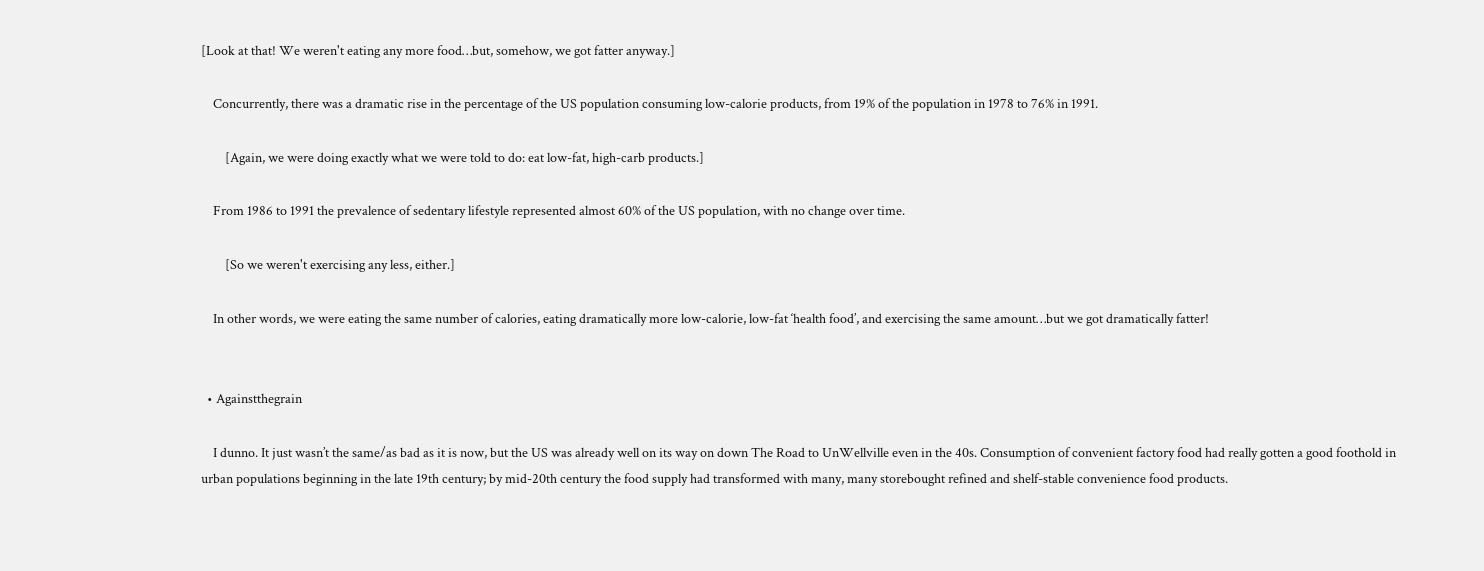[Look at that! We weren't eating any more food…but, somehow, we got fatter anyway.]

    Concurrently, there was a dramatic rise in the percentage of the US population consuming low-calorie products, from 19% of the population in 1978 to 76% in 1991.

        [Again, we were doing exactly what we were told to do: eat low-fat, high-carb products.]

    From 1986 to 1991 the prevalence of sedentary lifestyle represented almost 60% of the US population, with no change over time.

        [So we weren't exercising any less, either.]

    In other words, we were eating the same number of calories, eating dramatically more low-calorie, low-fat ‘health food’, and exercising the same amount…but we got dramatically fatter!


  • Againstthegrain

    I dunno. It just wasn’t the same/as bad as it is now, but the US was already well on its way on down The Road to UnWellville even in the 40s. Consumption of convenient factory food had really gotten a good foothold in urban populations beginning in the late 19th century; by mid-20th century the food supply had transformed with many, many storebought refined and shelf-stable convenience food products.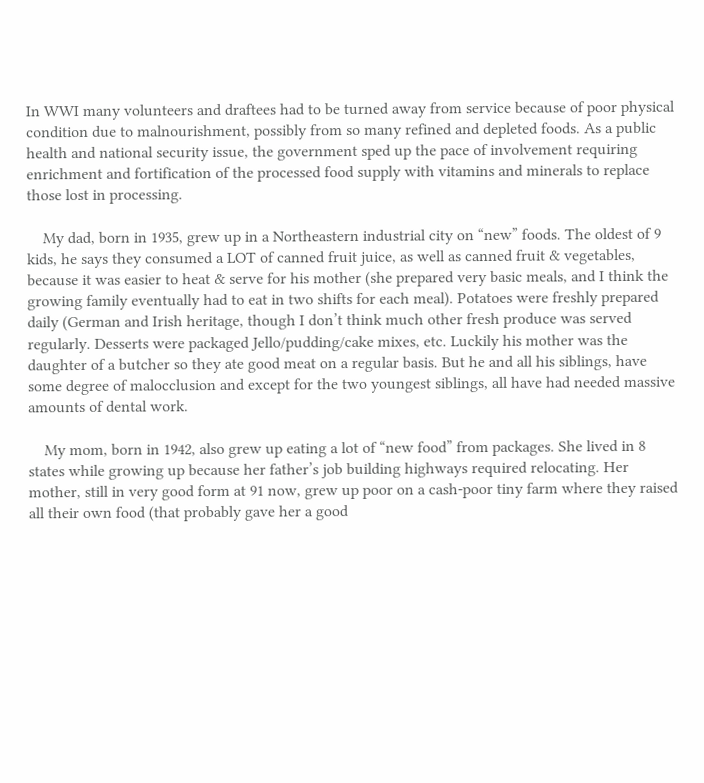In WWI many volunteers and draftees had to be turned away from service because of poor physical condition due to malnourishment, possibly from so many refined and depleted foods. As a public health and national security issue, the government sped up the pace of involvement requiring enrichment and fortification of the processed food supply with vitamins and minerals to replace those lost in processing.

    My dad, born in 1935, grew up in a Northeastern industrial city on “new” foods. The oldest of 9 kids, he says they consumed a LOT of canned fruit juice, as well as canned fruit & vegetables, because it was easier to heat & serve for his mother (she prepared very basic meals, and I think the growing family eventually had to eat in two shifts for each meal). Potatoes were freshly prepared daily (German and Irish heritage, though I don’t think much other fresh produce was served regularly. Desserts were packaged Jello/pudding/cake mixes, etc. Luckily his mother was the daughter of a butcher so they ate good meat on a regular basis. But he and all his siblings, have some degree of malocclusion and except for the two youngest siblings, all have had needed massive amounts of dental work.

    My mom, born in 1942, also grew up eating a lot of “new food” from packages. She lived in 8 states while growing up because her father’s job building highways required relocating. Her mother, still in very good form at 91 now, grew up poor on a cash-poor tiny farm where they raised all their own food (that probably gave her a good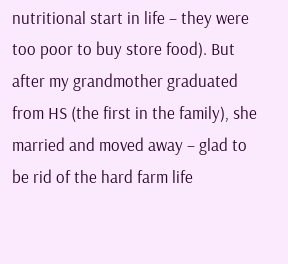nutritional start in life – they were too poor to buy store food). But after my grandmother graduated from HS (the first in the family), she married and moved away – glad to be rid of the hard farm life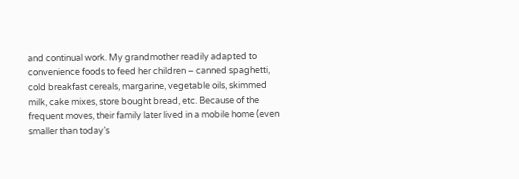and continual work. My grandmother readily adapted to convenience foods to feed her children – canned spaghetti, cold breakfast cereals, margarine, vegetable oils, skimmed milk, cake mixes, store bought bread, etc. Because of the frequent moves, their family later lived in a mobile home (even smaller than today’s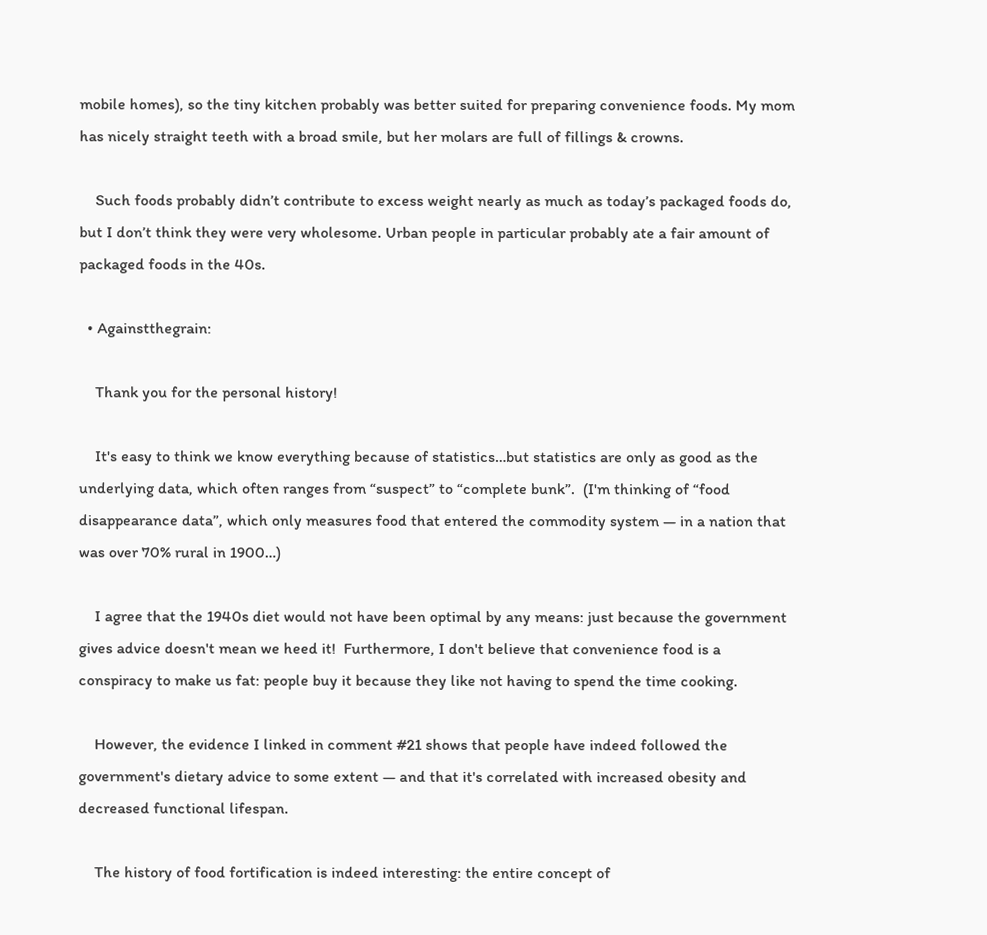mobile homes), so the tiny kitchen probably was better suited for preparing convenience foods. My mom has nicely straight teeth with a broad smile, but her molars are full of fillings & crowns.

    Such foods probably didn’t contribute to excess weight nearly as much as today’s packaged foods do, but I don’t think they were very wholesome. Urban people in particular probably ate a fair amount of packaged foods in the 40s.

  • Againstthegrain:

    Thank you for the personal history!

    It's easy to think we know everything because of statistics…but statistics are only as good as the underlying data, which often ranges from “suspect” to “complete bunk”.  (I'm thinking of “food disappearance data”, which only measures food that entered the commodity system — in a nation that was over 70% rural in 1900…)

    I agree that the 1940s diet would not have been optimal by any means: just because the government gives advice doesn't mean we heed it!  Furthermore, I don't believe that convenience food is a conspiracy to make us fat: people buy it because they like not having to spend the time cooking.

    However, the evidence I linked in comment #21 shows that people have indeed followed the government's dietary advice to some extent — and that it's correlated with increased obesity and decreased functional lifespan.

    The history of food fortification is indeed interesting: the entire concept of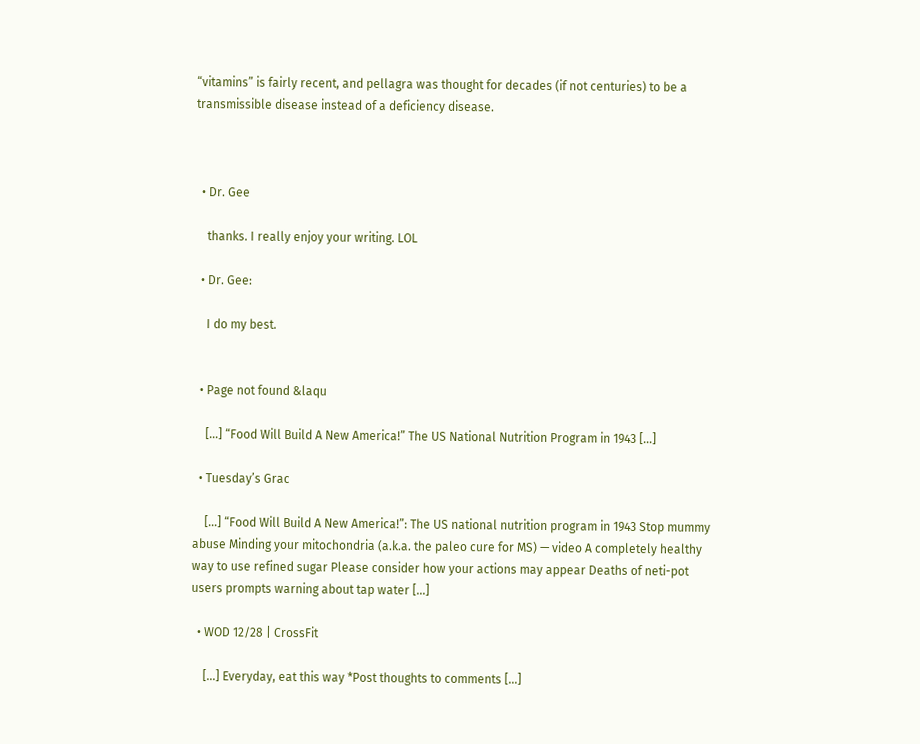“vitamins” is fairly recent, and pellagra was thought for decades (if not centuries) to be a transmissible disease instead of a deficiency disease.



  • Dr. Gee

    thanks. I really enjoy your writing. LOL

  • Dr. Gee:

    I do my best.


  • Page not found &laqu

    […] “Food Will Build A New America!” The US National Nutrition Program in 1943 […]

  • Tuesday’s Grac

    […] “Food Will Build A New America!”: The US national nutrition program in 1943 Stop mummy abuse Minding your mitochondria (a.k.a. the paleo cure for MS) — video A completely healthy way to use refined sugar Please consider how your actions may appear Deaths of neti-pot users prompts warning about tap water […]

  • WOD 12/28 | CrossFit

    […] Everyday, eat this way *Post thoughts to comments […]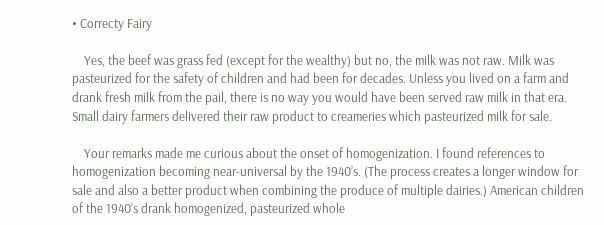• Correcty Fairy

    Yes, the beef was grass fed (except for the wealthy) but no, the milk was not raw. Milk was pasteurized for the safety of children and had been for decades. Unless you lived on a farm and drank fresh milk from the pail, there is no way you would have been served raw milk in that era. Small dairy farmers delivered their raw product to creameries which pasteurized milk for sale.

    Your remarks made me curious about the onset of homogenization. I found references to homogenization becoming near-universal by the 1940’s. (The process creates a longer window for sale and also a better product when combining the produce of multiple dairies.) American children of the 1940’s drank homogenized, pasteurized whole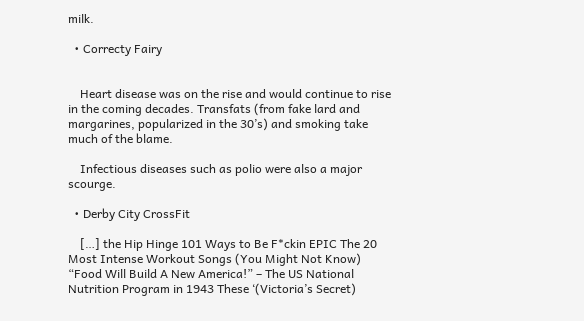milk.

  • Correcty Fairy


    Heart disease was on the rise and would continue to rise in the coming decades. Transfats (from fake lard and margarines, popularized in the 30’s) and smoking take much of the blame.

    Infectious diseases such as polio were also a major scourge.

  • Derby City CrossFit

    […] the Hip Hinge 101 Ways to Be F*ckin EPIC The 20 Most Intense Workout Songs (You Might Not Know) “Food Will Build A New America!” – The US National Nutrition Program in 1943 These ‘(Victoria’s Secret)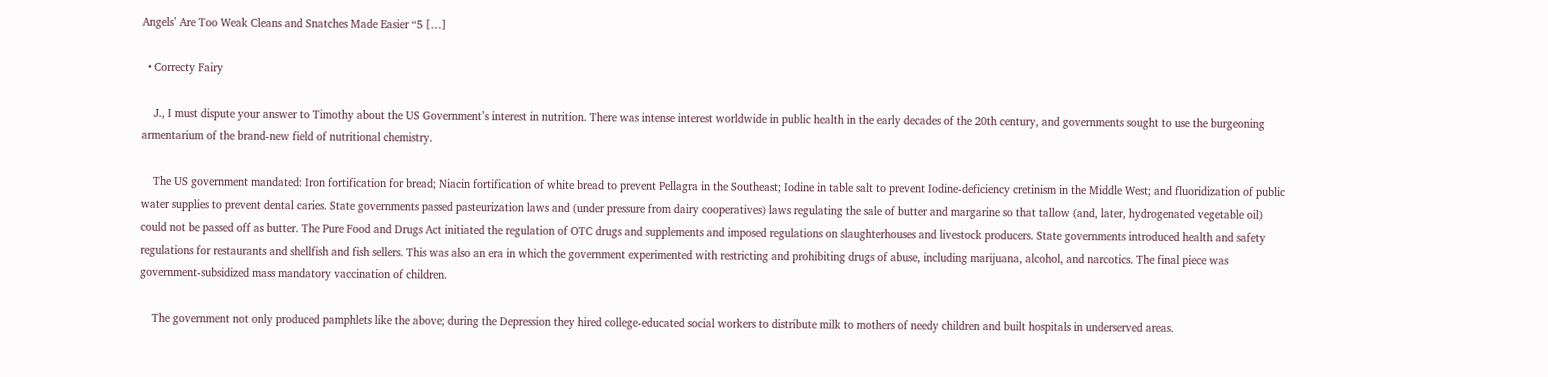Angels’ Are Too Weak Cleans and Snatches Made Easier “5 […]

  • Correcty Fairy

    J., I must dispute your answer to Timothy about the US Government’s interest in nutrition. There was intense interest worldwide in public health in the early decades of the 20th century, and governments sought to use the burgeoning armentarium of the brand-new field of nutritional chemistry.

    The US government mandated: Iron fortification for bread; Niacin fortification of white bread to prevent Pellagra in the Southeast; Iodine in table salt to prevent Iodine-deficiency cretinism in the Middle West; and fluoridization of public water supplies to prevent dental caries. State governments passed pasteurization laws and (under pressure from dairy cooperatives) laws regulating the sale of butter and margarine so that tallow (and, later, hydrogenated vegetable oil) could not be passed off as butter. The Pure Food and Drugs Act initiated the regulation of OTC drugs and supplements and imposed regulations on slaughterhouses and livestock producers. State governments introduced health and safety regulations for restaurants and shellfish and fish sellers. This was also an era in which the government experimented with restricting and prohibiting drugs of abuse, including marijuana, alcohol, and narcotics. The final piece was government-subsidized mass mandatory vaccination of children.

    The government not only produced pamphlets like the above; during the Depression they hired college-educated social workers to distribute milk to mothers of needy children and built hospitals in underserved areas.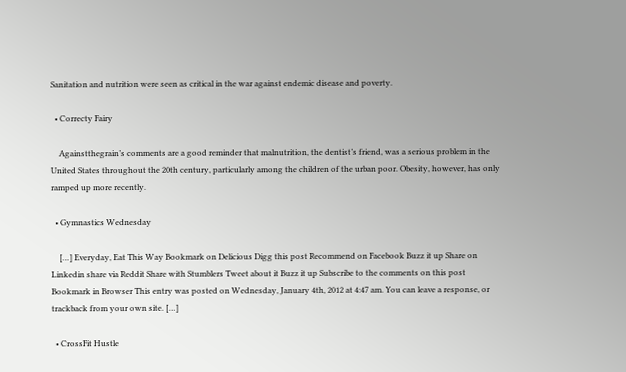Sanitation and nutrition were seen as critical in the war against endemic disease and poverty.

  • Correcty Fairy

    Againstthegrain’s comments are a good reminder that malnutrition, the dentist’s friend, was a serious problem in the United States throughout the 20th century, particularly among the children of the urban poor. Obesity, however, has only ramped up more recently.

  • Gymnastics Wednesday

    […] Everyday, Eat This Way Bookmark on Delicious Digg this post Recommend on Facebook Buzz it up Share on Linkedin share via Reddit Share with Stumblers Tweet about it Buzz it up Subscribe to the comments on this post Bookmark in Browser This entry was posted on Wednesday, January 4th, 2012 at 4:47 am. You can leave a response, or trackback from your own site. […]

  • CrossFit Hustle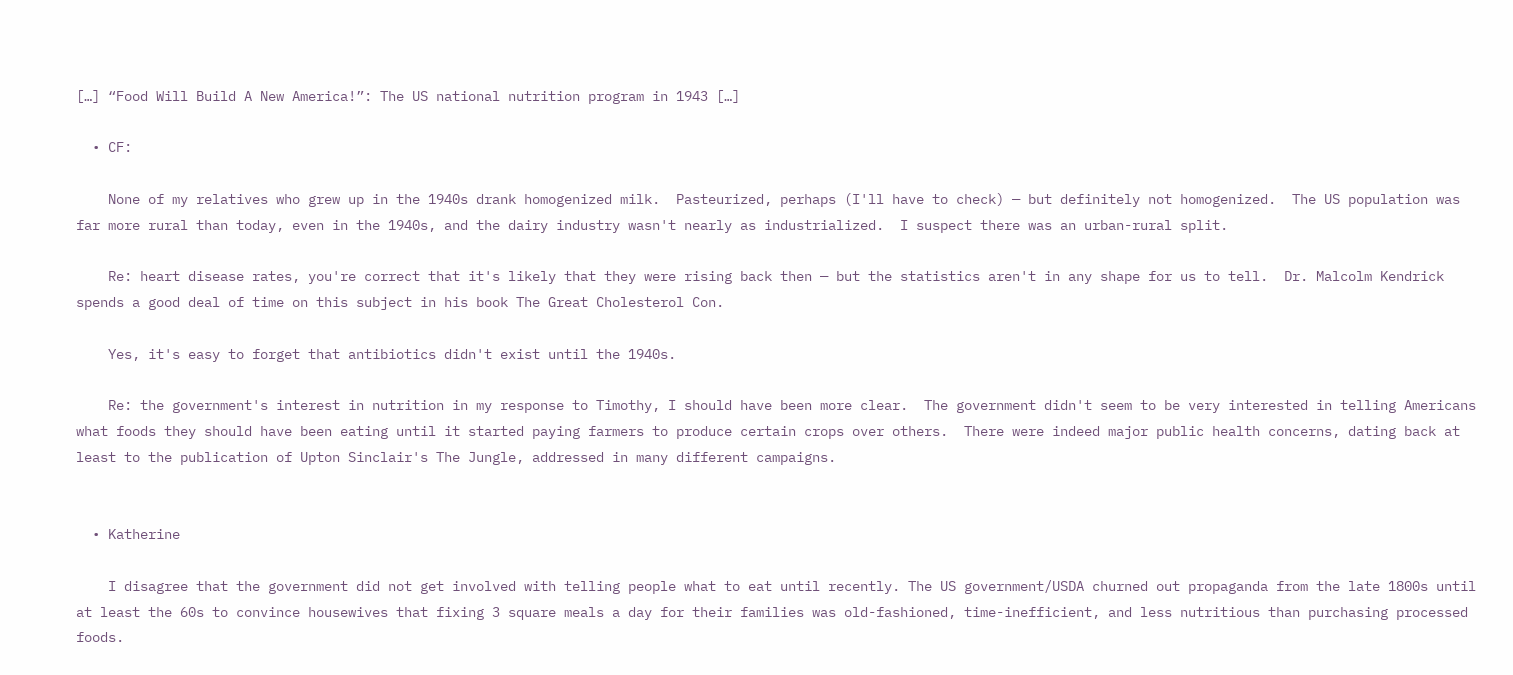[…] “Food Will Build A New America!”: The US national nutrition program in 1943 […]

  • CF:

    None of my relatives who grew up in the 1940s drank homogenized milk.  Pasteurized, perhaps (I'll have to check) — but definitely not homogenized.  The US population was far more rural than today, even in the 1940s, and the dairy industry wasn't nearly as industrialized.  I suspect there was an urban-rural split.

    Re: heart disease rates, you're correct that it's likely that they were rising back then — but the statistics aren't in any shape for us to tell.  Dr. Malcolm Kendrick spends a good deal of time on this subject in his book The Great Cholesterol Con.

    Yes, it's easy to forget that antibiotics didn't exist until the 1940s.

    Re: the government's interest in nutrition in my response to Timothy, I should have been more clear.  The government didn't seem to be very interested in telling Americans what foods they should have been eating until it started paying farmers to produce certain crops over others.  There were indeed major public health concerns, dating back at least to the publication of Upton Sinclair's The Jungle, addressed in many different campaigns.


  • Katherine

    I disagree that the government did not get involved with telling people what to eat until recently. The US government/USDA churned out propaganda from the late 1800s until at least the 60s to convince housewives that fixing 3 square meals a day for their families was old-fashioned, time-inefficient, and less nutritious than purchasing processed foods.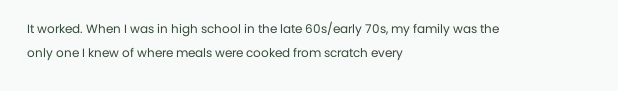It worked. When I was in high school in the late 60s/early 70s, my family was the only one I knew of where meals were cooked from scratch every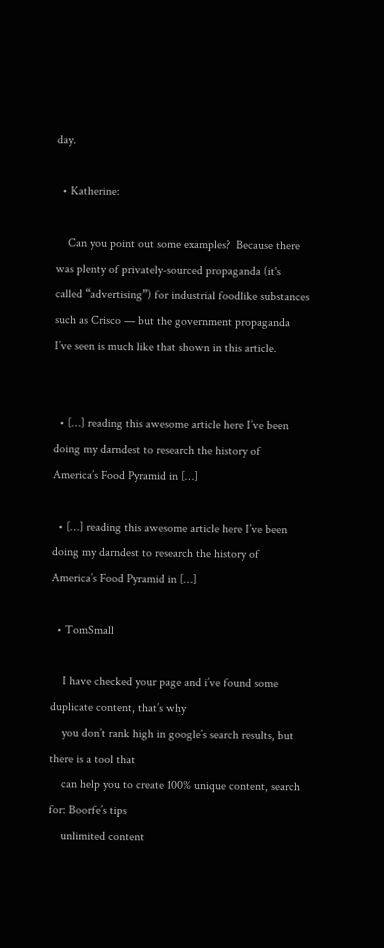day.

  • Katherine:

    Can you point out some examples?  Because there was plenty of privately-sourced propaganda (it's called “advertising”) for industrial foodlike substances such as Crisco — but the government propaganda I’ve seen is much like that shown in this article.


  • […] reading this awesome article here I’ve been doing my darndest to research the history of America’s Food Pyramid in […]

  • […] reading this awesome article here I’ve been doing my darndest to research the history of America’s Food Pyramid in […]

  • TomSmall

    I have checked your page and i’ve found some duplicate content, that’s why
    you don’t rank high in google’s search results, but there is a tool that
    can help you to create 100% unique content, search for: Boorfe’s tips
    unlimited content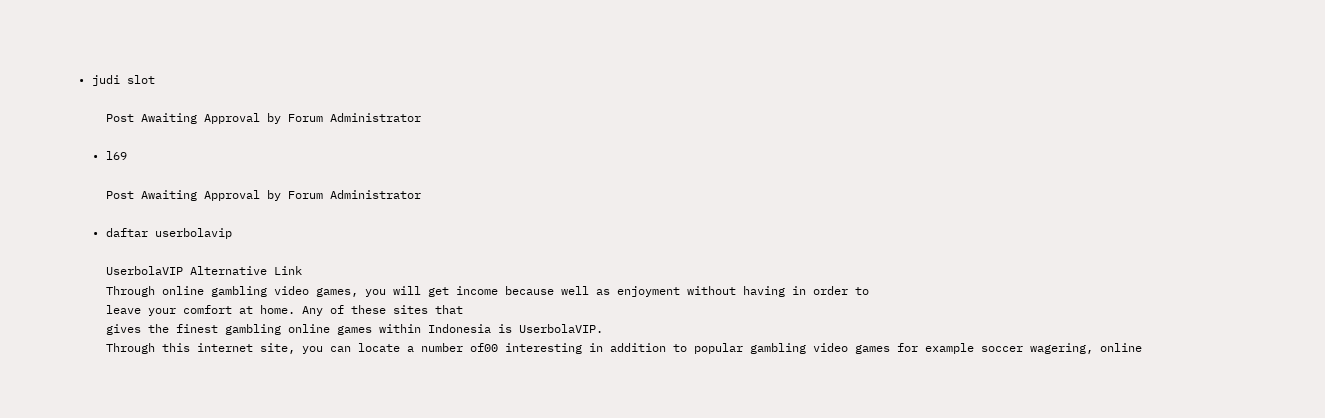• judi slot

    Post Awaiting Approval by Forum Administrator

  • l69

    Post Awaiting Approval by Forum Administrator

  • daftar userbolavip

    UserbolaVIP Alternative Link
    Through online gambling video games, you will get income because well as enjoyment without having in order to
    leave your comfort at home. Any of these sites that
    gives the finest gambling online games within Indonesia is UserbolaVIP.
    Through this internet site, you can locate a number of00 interesting in addition to popular gambling video games for example soccer wagering, online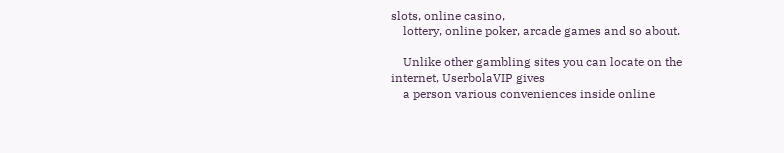slots, online casino,
    lottery, online poker, arcade games and so about.

    Unlike other gambling sites you can locate on the internet, UserbolaVIP gives
    a person various conveniences inside online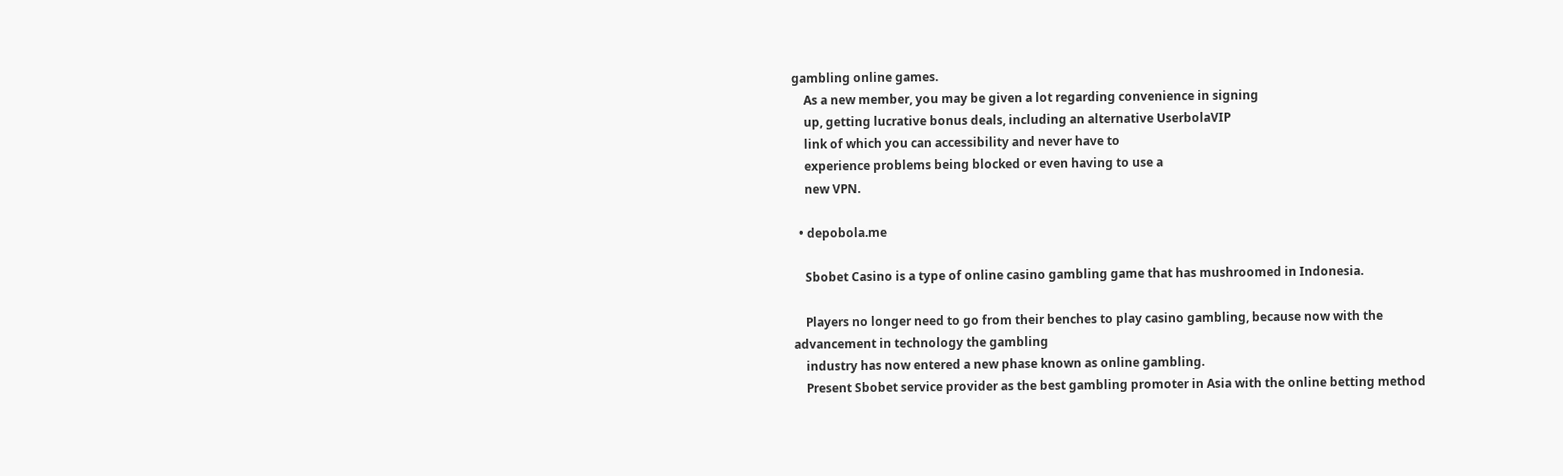gambling online games.
    As a new member, you may be given a lot regarding convenience in signing
    up, getting lucrative bonus deals, including an alternative UserbolaVIP
    link of which you can accessibility and never have to
    experience problems being blocked or even having to use a
    new VPN.

  • depobola.me

    Sbobet Casino is a type of online casino gambling game that has mushroomed in Indonesia.

    Players no longer need to go from their benches to play casino gambling, because now with the advancement in technology the gambling
    industry has now entered a new phase known as online gambling.
    Present Sbobet service provider as the best gambling promoter in Asia with the online betting method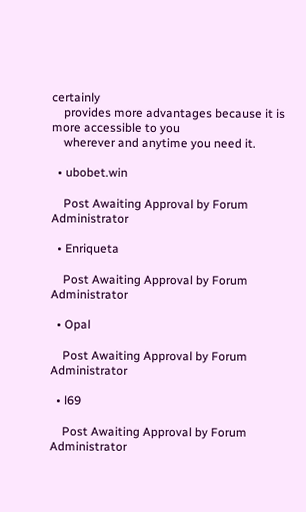certainly
    provides more advantages because it is more accessible to you
    wherever and anytime you need it.

  • ubobet.win

    Post Awaiting Approval by Forum Administrator

  • Enriqueta

    Post Awaiting Approval by Forum Administrator

  • Opal

    Post Awaiting Approval by Forum Administrator

  • l69

    Post Awaiting Approval by Forum Administrator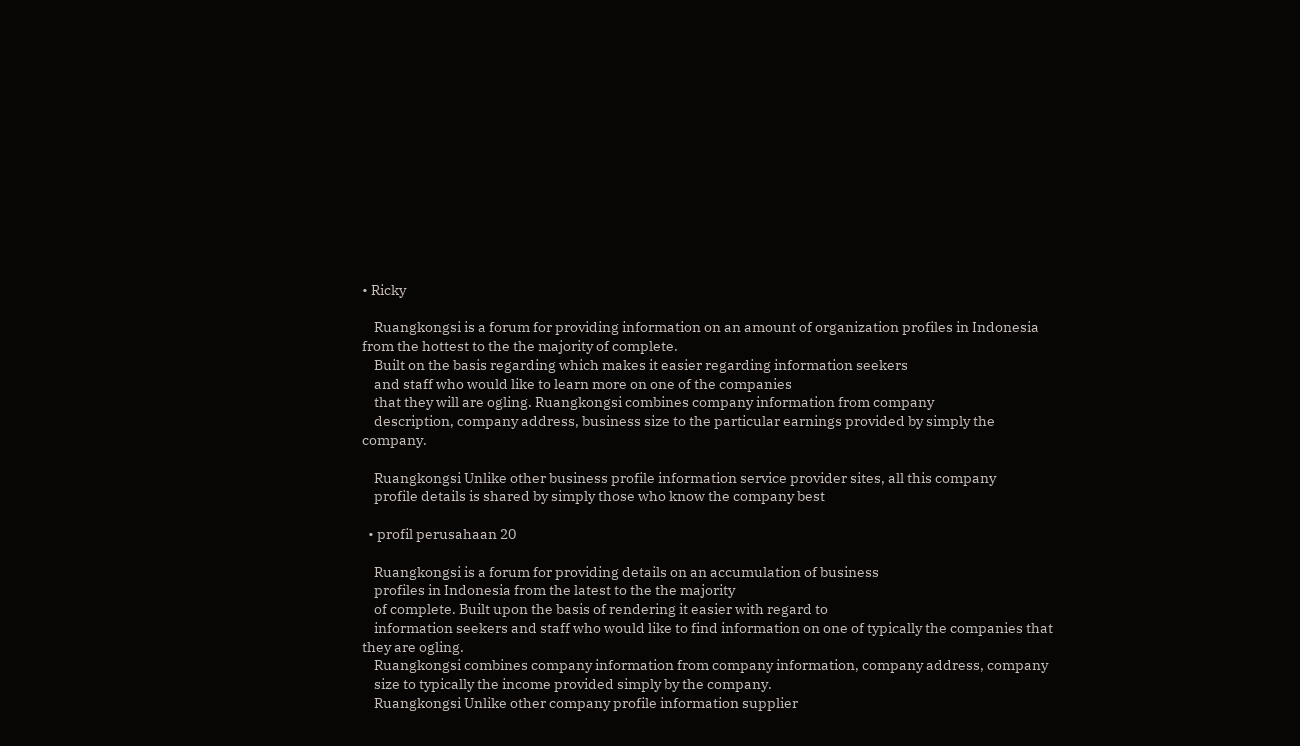• Ricky

    Ruangkongsi is a forum for providing information on an amount of organization profiles in Indonesia from the hottest to the the majority of complete.
    Built on the basis regarding which makes it easier regarding information seekers
    and staff who would like to learn more on one of the companies
    that they will are ogling. Ruangkongsi combines company information from company
    description, company address, business size to the particular earnings provided by simply the company.

    Ruangkongsi Unlike other business profile information service provider sites, all this company
    profile details is shared by simply those who know the company best

  • profil perusahaan 20

    Ruangkongsi is a forum for providing details on an accumulation of business
    profiles in Indonesia from the latest to the the majority
    of complete. Built upon the basis of rendering it easier with regard to
    information seekers and staff who would like to find information on one of typically the companies that they are ogling.
    Ruangkongsi combines company information from company information, company address, company
    size to typically the income provided simply by the company.
    Ruangkongsi Unlike other company profile information supplier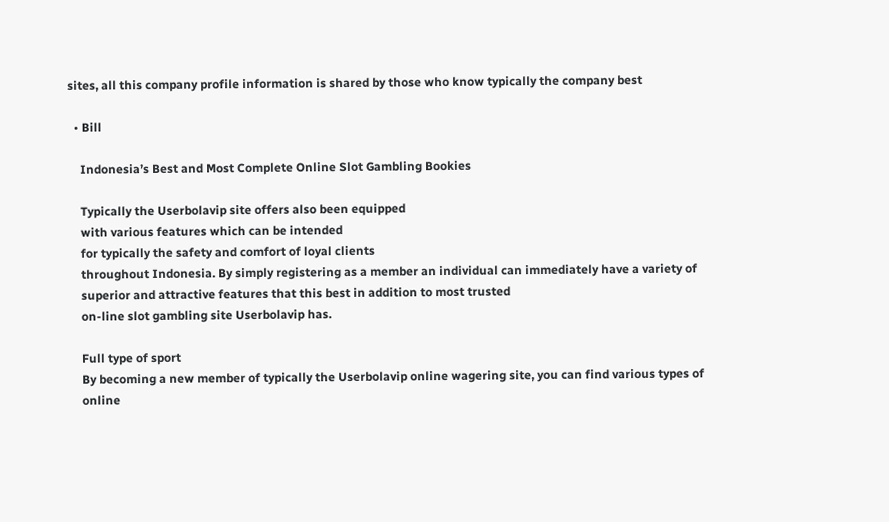sites, all this company profile information is shared by those who know typically the company best

  • Bill

    Indonesia’s Best and Most Complete Online Slot Gambling Bookies

    Typically the Userbolavip site offers also been equipped
    with various features which can be intended
    for typically the safety and comfort of loyal clients
    throughout Indonesia. By simply registering as a member an individual can immediately have a variety of
    superior and attractive features that this best in addition to most trusted
    on-line slot gambling site Userbolavip has.

    Full type of sport
    By becoming a new member of typically the Userbolavip online wagering site, you can find various types of
    online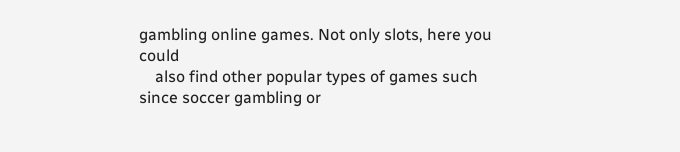gambling online games. Not only slots, here you could
    also find other popular types of games such since soccer gambling or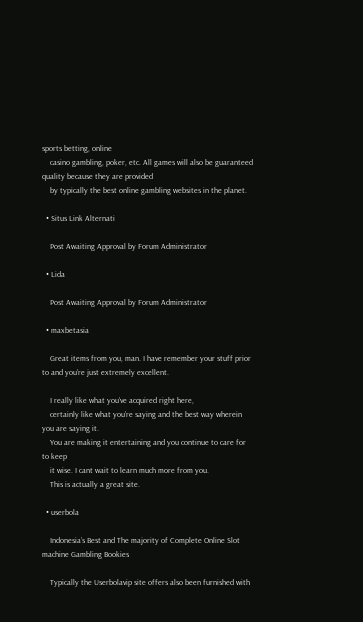sports betting, online
    casino gambling, poker, etc. All games will also be guaranteed quality because they are provided
    by typically the best online gambling websites in the planet.

  • Situs Link Alternati

    Post Awaiting Approval by Forum Administrator

  • Lida

    Post Awaiting Approval by Forum Administrator

  • maxbetasia

    Great items from you, man. I have remember your stuff prior to and you’re just extremely excellent.

    I really like what you’ve acquired right here,
    certainly like what you’re saying and the best way wherein you are saying it.
    You are making it entertaining and you continue to care for to keep
    it wise. I cant wait to learn much more from you.
    This is actually a great site.

  • userbola

    Indonesia’s Best and The majority of Complete Online Slot machine Gambling Bookies

    Typically the Userbolavip site offers also been furnished with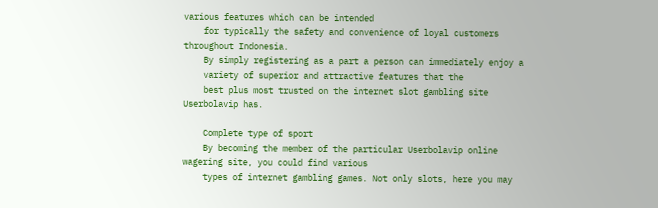various features which can be intended
    for typically the safety and convenience of loyal customers throughout Indonesia.
    By simply registering as a part a person can immediately enjoy a
    variety of superior and attractive features that the
    best plus most trusted on the internet slot gambling site Userbolavip has.

    Complete type of sport
    By becoming the member of the particular Userbolavip online wagering site, you could find various
    types of internet gambling games. Not only slots, here you may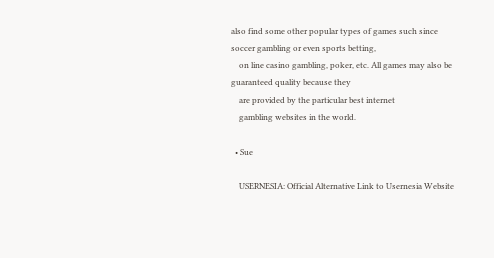also find some other popular types of games such since soccer gambling or even sports betting,
    on line casino gambling, poker, etc. All games may also be guaranteed quality because they
    are provided by the particular best internet
    gambling websites in the world.

  • Sue

    USERNESIA: Official Alternative Link to Usernesia Website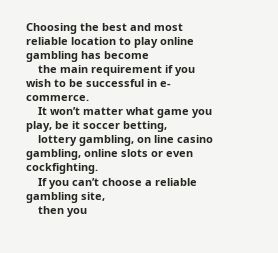Choosing the best and most reliable location to play online gambling has become
    the main requirement if you wish to be successful in e-commerce.
    It won’t matter what game you play, be it soccer betting,
    lottery gambling, on line casino gambling, online slots or even cockfighting.
    If you can’t choose a reliable gambling site,
    then you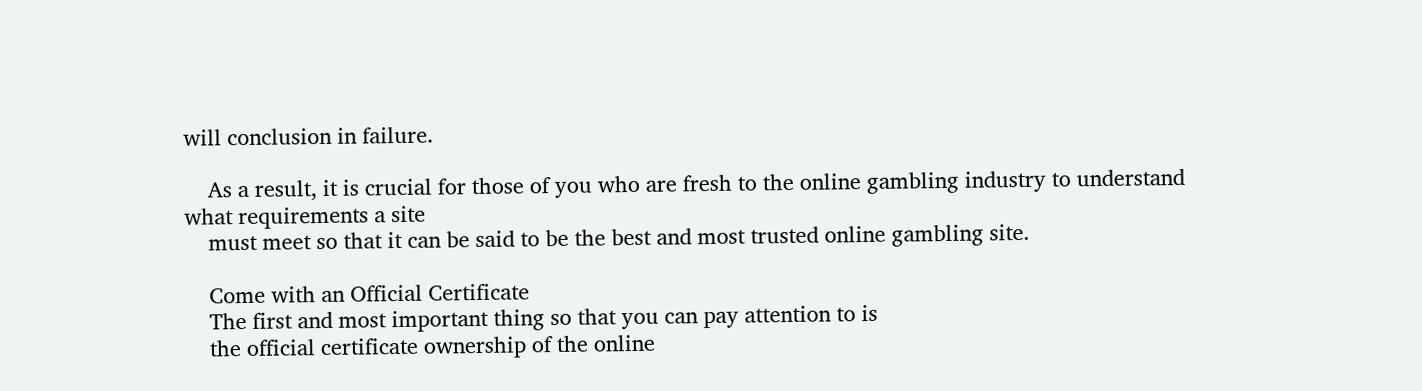will conclusion in failure.

    As a result, it is crucial for those of you who are fresh to the online gambling industry to understand what requirements a site
    must meet so that it can be said to be the best and most trusted online gambling site.

    Come with an Official Certificate
    The first and most important thing so that you can pay attention to is
    the official certificate ownership of the online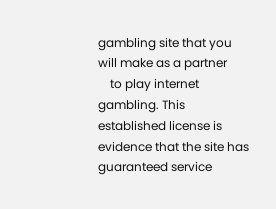gambling site that you will make as a partner
    to play internet gambling. This established license is evidence that the site has guaranteed service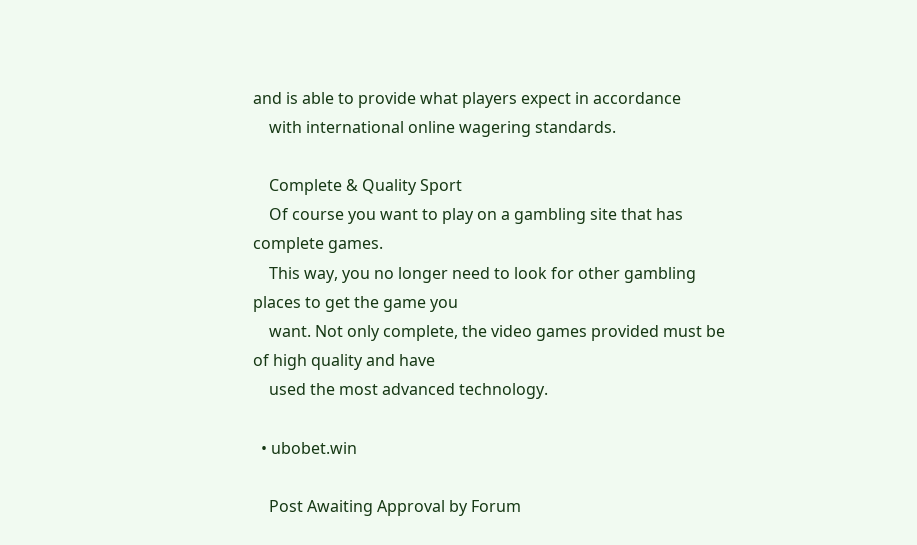and is able to provide what players expect in accordance
    with international online wagering standards.

    Complete & Quality Sport
    Of course you want to play on a gambling site that has complete games.
    This way, you no longer need to look for other gambling places to get the game you
    want. Not only complete, the video games provided must be of high quality and have
    used the most advanced technology.

  • ubobet.win

    Post Awaiting Approval by Forum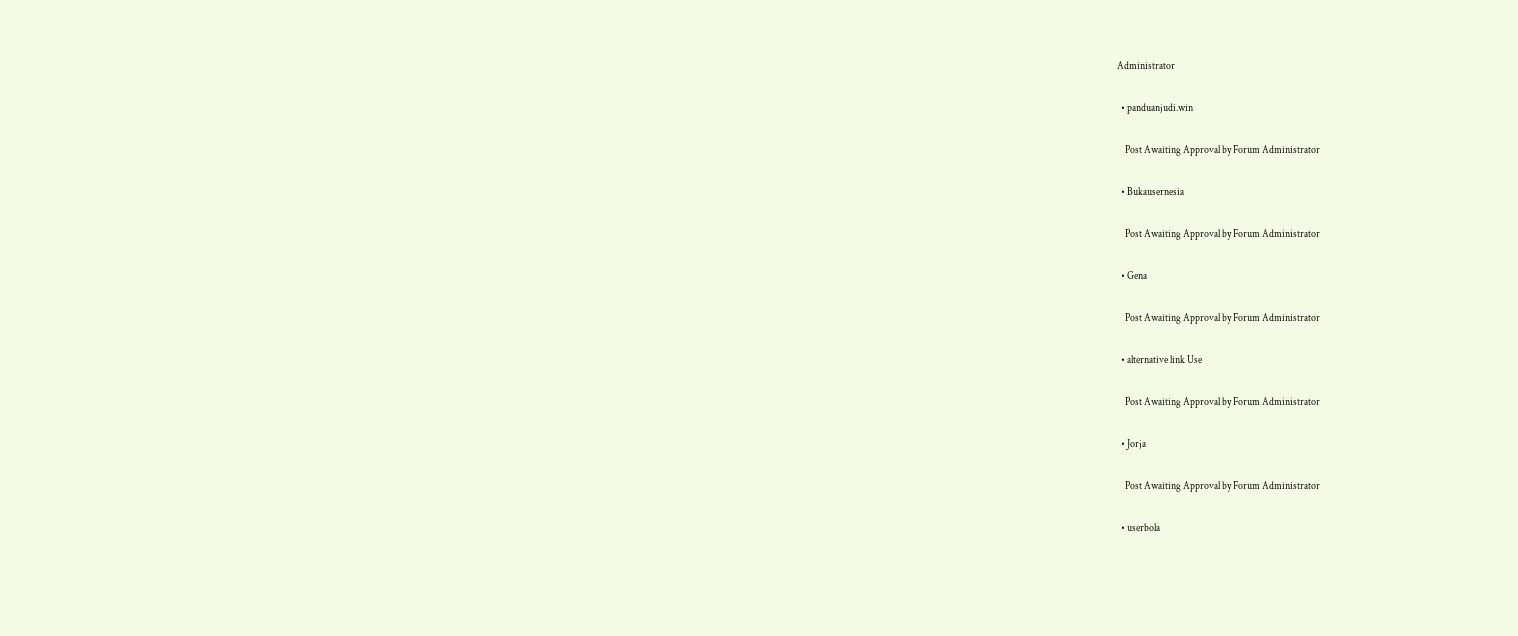Administrator

  • panduanjudi.win

    Post Awaiting Approval by Forum Administrator

  • Bukausernesia

    Post Awaiting Approval by Forum Administrator

  • Gena

    Post Awaiting Approval by Forum Administrator

  • alternative link Use

    Post Awaiting Approval by Forum Administrator

  • Jorja

    Post Awaiting Approval by Forum Administrator

  • userbola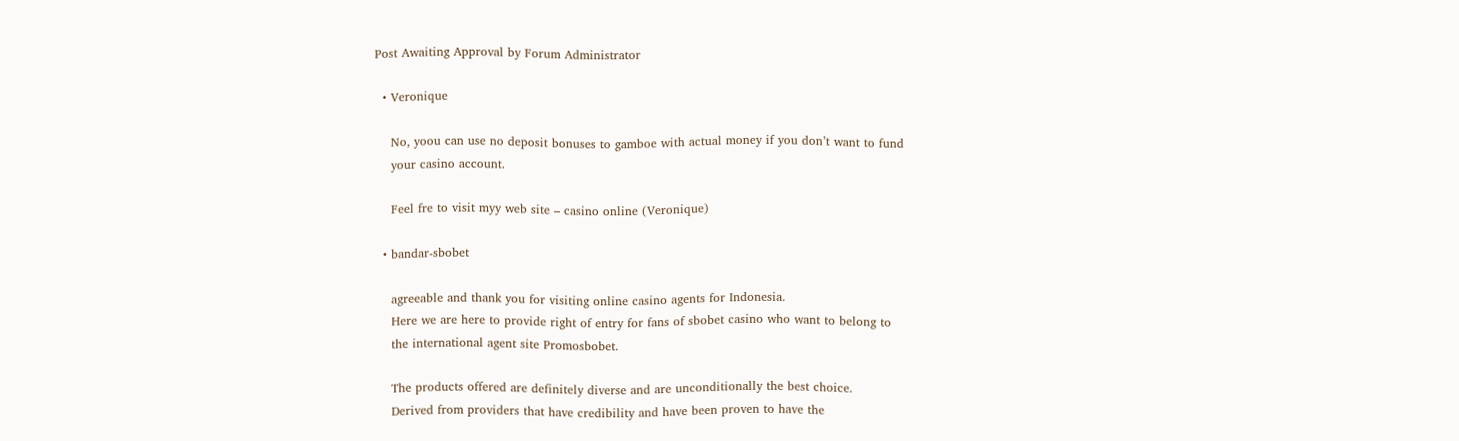Post Awaiting Approval by Forum Administrator

  • Veronique

    No, yoou can use no deposit bonuses to gamboe with actual money if you don’t want to fund
    your casino account.

    Feel fre to visit myy web site – casino online (Veronique)

  • bandar-sbobet

    agreeable and thank you for visiting online casino agents for Indonesia.
    Here we are here to provide right of entry for fans of sbobet casino who want to belong to
    the international agent site Promosbobet.

    The products offered are definitely diverse and are unconditionally the best choice.
    Derived from providers that have credibility and have been proven to have the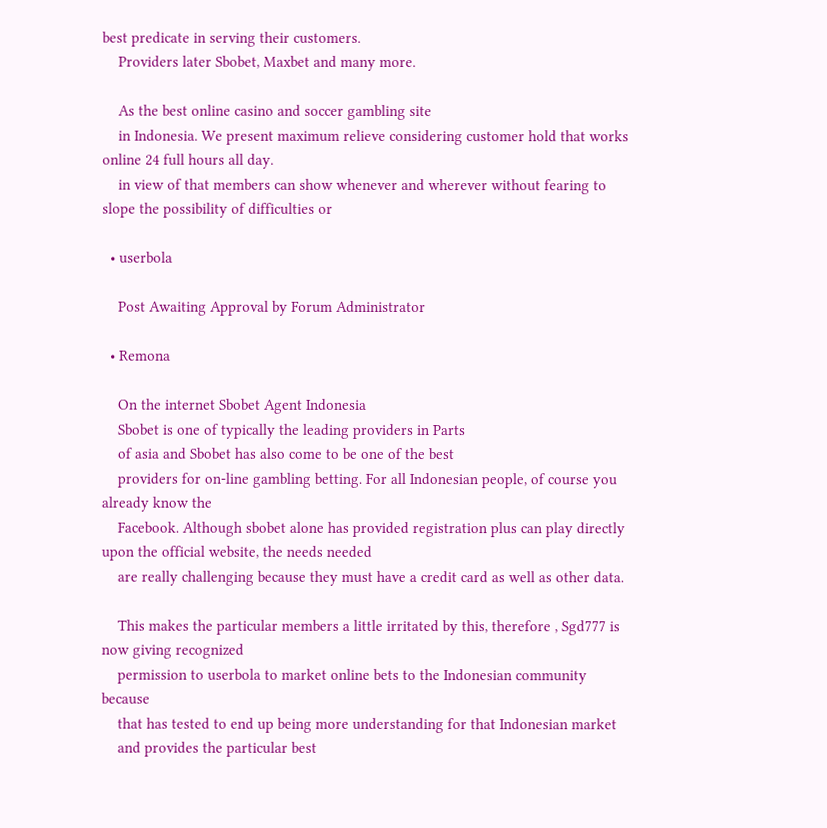best predicate in serving their customers.
    Providers later Sbobet, Maxbet and many more.

    As the best online casino and soccer gambling site
    in Indonesia. We present maximum relieve considering customer hold that works online 24 full hours all day.
    in view of that members can show whenever and wherever without fearing to slope the possibility of difficulties or

  • userbola

    Post Awaiting Approval by Forum Administrator

  • Remona

    On the internet Sbobet Agent Indonesia
    Sbobet is one of typically the leading providers in Parts
    of asia and Sbobet has also come to be one of the best
    providers for on-line gambling betting. For all Indonesian people, of course you already know the
    Facebook. Although sbobet alone has provided registration plus can play directly upon the official website, the needs needed
    are really challenging because they must have a credit card as well as other data.

    This makes the particular members a little irritated by this, therefore , Sgd777 is now giving recognized
    permission to userbola to market online bets to the Indonesian community because
    that has tested to end up being more understanding for that Indonesian market
    and provides the particular best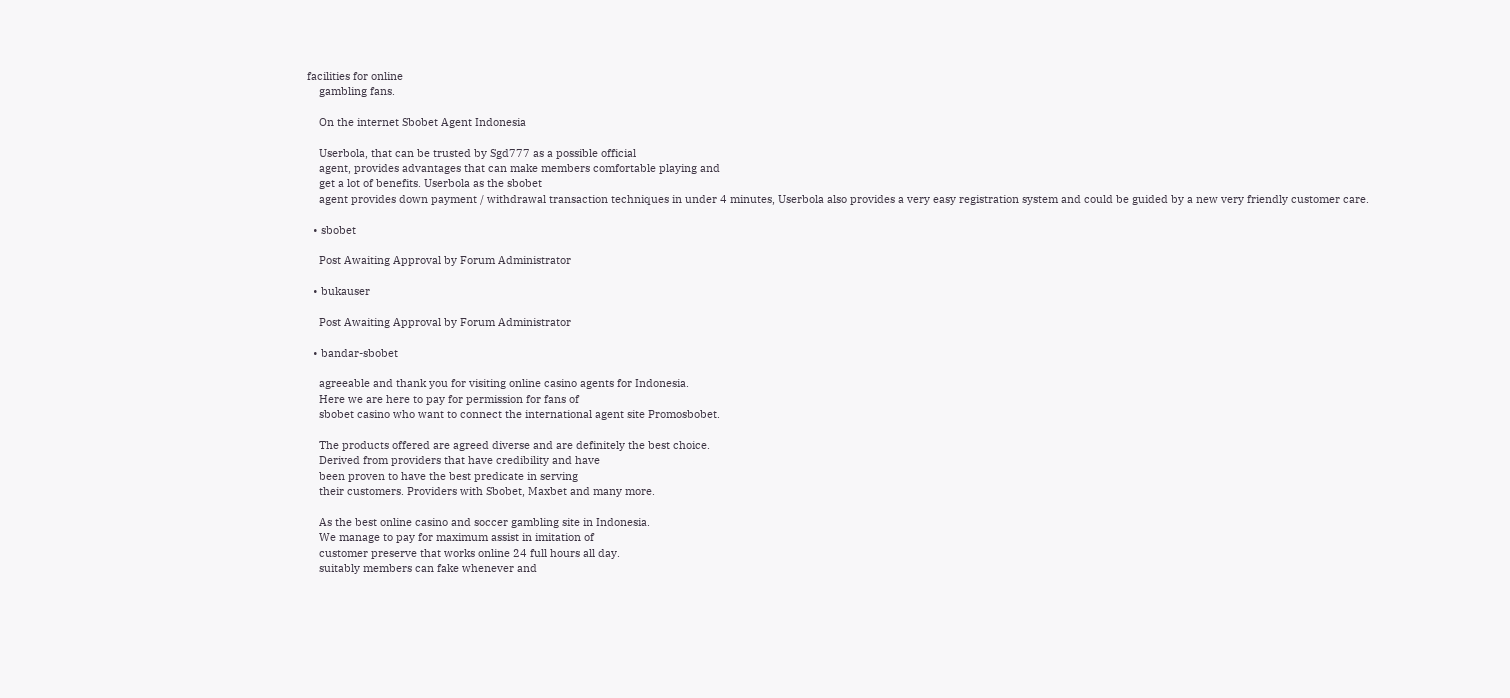facilities for online
    gambling fans.

    On the internet Sbobet Agent Indonesia

    Userbola, that can be trusted by Sgd777 as a possible official
    agent, provides advantages that can make members comfortable playing and
    get a lot of benefits. Userbola as the sbobet
    agent provides down payment / withdrawal transaction techniques in under 4 minutes, Userbola also provides a very easy registration system and could be guided by a new very friendly customer care.

  • sbobet

    Post Awaiting Approval by Forum Administrator

  • bukauser

    Post Awaiting Approval by Forum Administrator

  • bandar-sbobet

    agreeable and thank you for visiting online casino agents for Indonesia.
    Here we are here to pay for permission for fans of
    sbobet casino who want to connect the international agent site Promosbobet.

    The products offered are agreed diverse and are definitely the best choice.
    Derived from providers that have credibility and have
    been proven to have the best predicate in serving
    their customers. Providers with Sbobet, Maxbet and many more.

    As the best online casino and soccer gambling site in Indonesia.
    We manage to pay for maximum assist in imitation of
    customer preserve that works online 24 full hours all day.
    suitably members can fake whenever and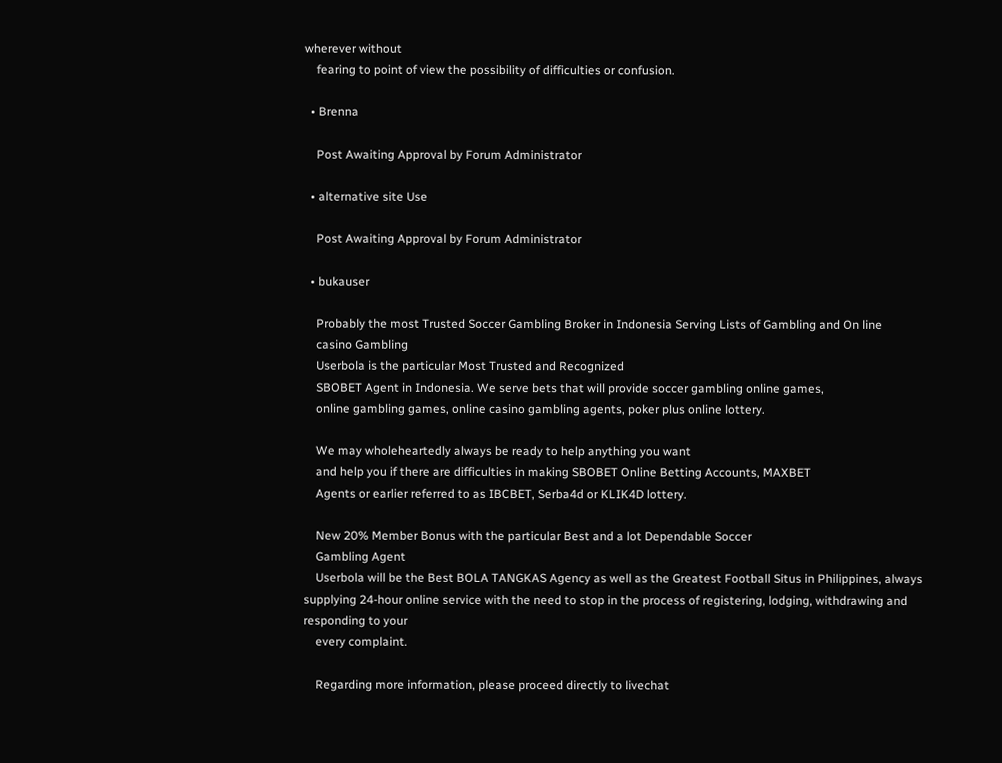wherever without
    fearing to point of view the possibility of difficulties or confusion.

  • Brenna

    Post Awaiting Approval by Forum Administrator

  • alternative site Use

    Post Awaiting Approval by Forum Administrator

  • bukauser

    Probably the most Trusted Soccer Gambling Broker in Indonesia Serving Lists of Gambling and On line
    casino Gambling
    Userbola is the particular Most Trusted and Recognized
    SBOBET Agent in Indonesia. We serve bets that will provide soccer gambling online games,
    online gambling games, online casino gambling agents, poker plus online lottery.

    We may wholeheartedly always be ready to help anything you want
    and help you if there are difficulties in making SBOBET Online Betting Accounts, MAXBET
    Agents or earlier referred to as IBCBET, Serba4d or KLIK4D lottery.

    New 20% Member Bonus with the particular Best and a lot Dependable Soccer
    Gambling Agent
    Userbola will be the Best BOLA TANGKAS Agency as well as the Greatest Football Situs in Philippines, always supplying 24-hour online service with the need to stop in the process of registering, lodging, withdrawing and responding to your
    every complaint.

    Regarding more information, please proceed directly to livechat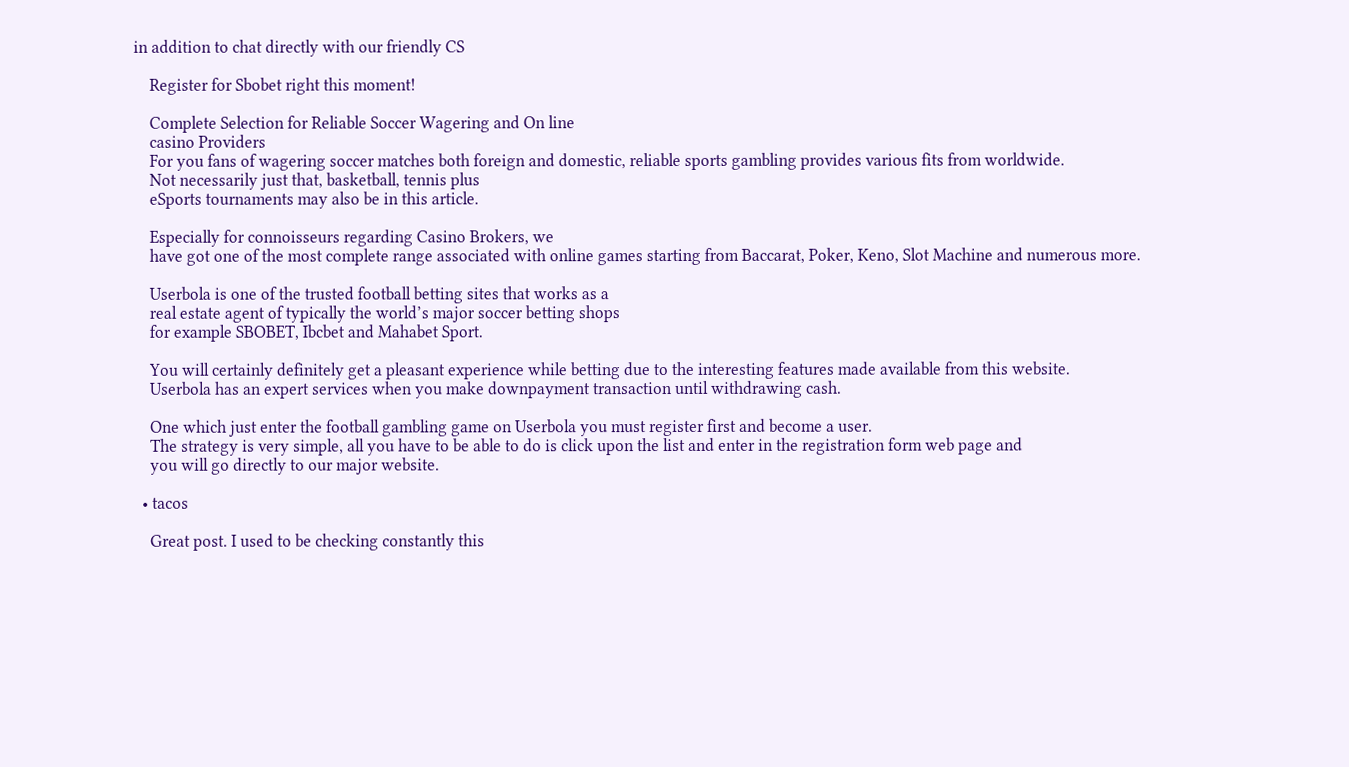in addition to chat directly with our friendly CS

    Register for Sbobet right this moment!

    Complete Selection for Reliable Soccer Wagering and On line
    casino Providers
    For you fans of wagering soccer matches both foreign and domestic, reliable sports gambling provides various fits from worldwide.
    Not necessarily just that, basketball, tennis plus
    eSports tournaments may also be in this article.

    Especially for connoisseurs regarding Casino Brokers, we
    have got one of the most complete range associated with online games starting from Baccarat, Poker, Keno, Slot Machine and numerous more.

    Userbola is one of the trusted football betting sites that works as a
    real estate agent of typically the world’s major soccer betting shops
    for example SBOBET, Ibcbet and Mahabet Sport.

    You will certainly definitely get a pleasant experience while betting due to the interesting features made available from this website.
    Userbola has an expert services when you make downpayment transaction until withdrawing cash.

    One which just enter the football gambling game on Userbola you must register first and become a user.
    The strategy is very simple, all you have to be able to do is click upon the list and enter in the registration form web page and
    you will go directly to our major website.

  • tacos

    Great post. I used to be checking constantly this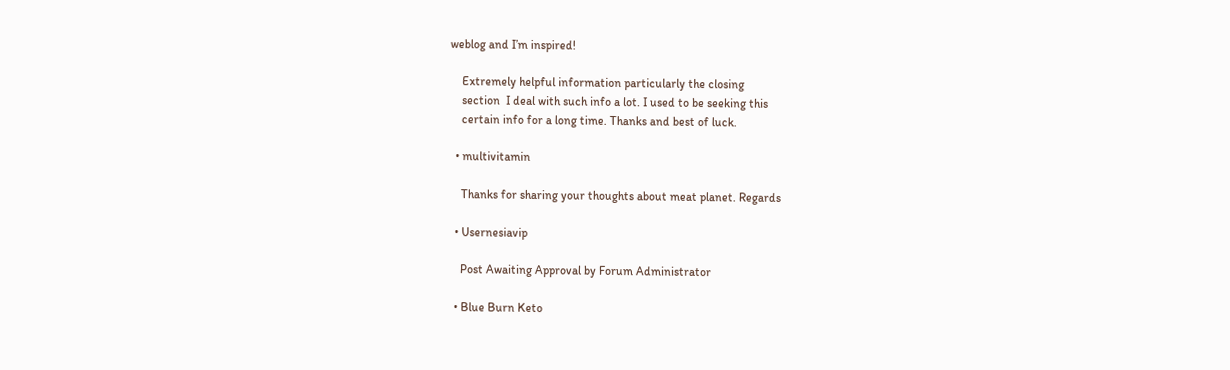weblog and I’m inspired!

    Extremely helpful information particularly the closing
    section  I deal with such info a lot. I used to be seeking this
    certain info for a long time. Thanks and best of luck.

  • multivitamin

    Thanks for sharing your thoughts about meat planet. Regards

  • Usernesiavip

    Post Awaiting Approval by Forum Administrator

  • Blue Burn Keto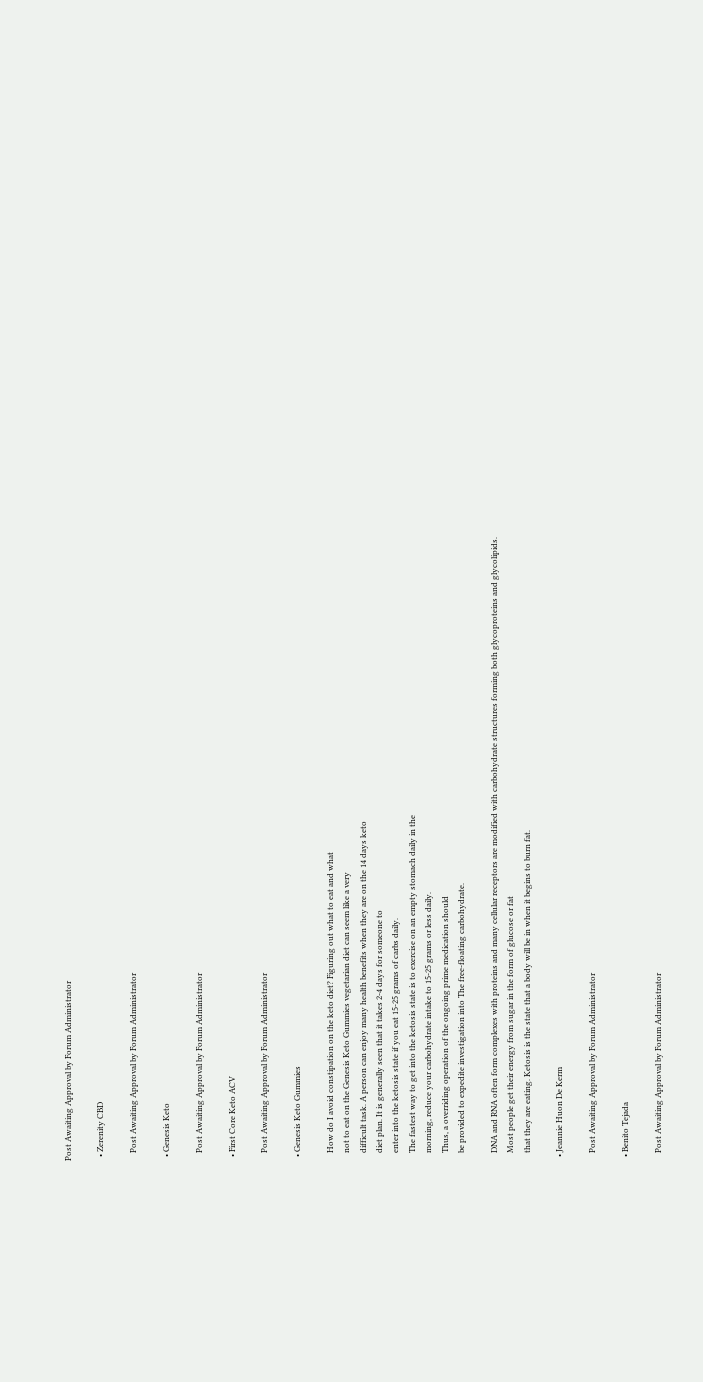Post Awaiting Approval by Forum Administrator

  • Zerenity CBD

    Post Awaiting Approval by Forum Administrator

  • Genesis Keto

    Post Awaiting Approval by Forum Administrator

  • First Core Keto ACV

    Post Awaiting Approval by Forum Administrator

  • Genesis Keto Gummies

    How do I avoid constipation on the keto diet? Figuring out what to eat and what
    not to eat on the Genesis Keto Gummies vegetarian diet can seem like a very
    difficult task. A person can enjoy many health benefits when they are on the 14 days keto
    diet plan. It is generally seen that it takes 2-4 days for someone to
    enter into the ketosis state if you eat 15-25 grams of carbs daily.
    The fastest way to get into the ketosis state is to exercise on an empty stomach daily in the
    morning, reduce your carbohydrate intake to 15-25 grams or less daily.
    Thus, a overriding operation of the ongoing prime medication should
    be provided to expedite investigation into The free-floating carbohydrate.

    DNA and RNA often form complexes with proteins and many cellular receptors are modified with carbohydrate structures forming both glycoproteins and glycolipids.
    Most people get their energy from sugar in the form of glucose or fat
    that they are eating. Ketosis is the state that a body will be in when it begins to burn fat.

  • Jeannie Huon De Kerm

    Post Awaiting Approval by Forum Administrator

  • Benito Tejada

    Post Awaiting Approval by Forum Administrator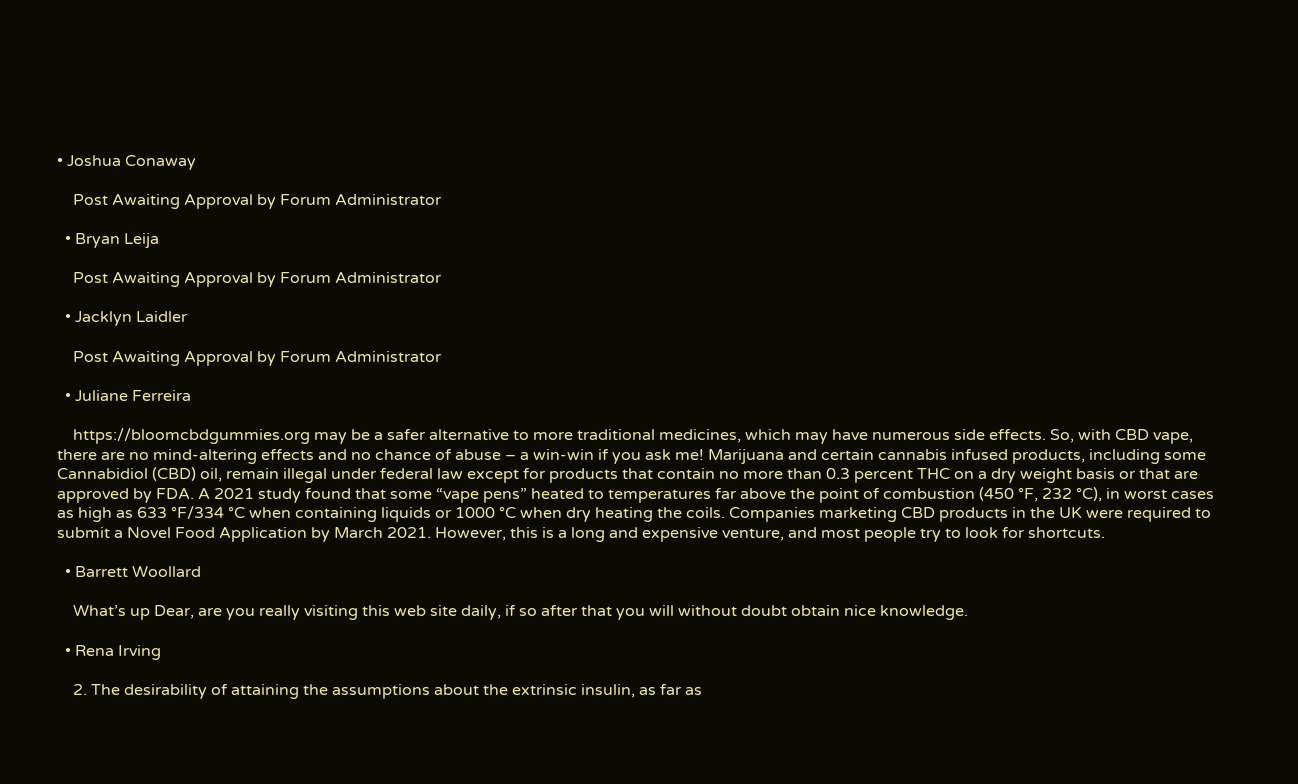• Joshua Conaway

    Post Awaiting Approval by Forum Administrator

  • Bryan Leija

    Post Awaiting Approval by Forum Administrator

  • Jacklyn Laidler

    Post Awaiting Approval by Forum Administrator

  • Juliane Ferreira

    https://bloomcbdgummies.org may be a safer alternative to more traditional medicines, which may have numerous side effects. So, with CBD vape, there are no mind-altering effects and no chance of abuse – a win-win if you ask me! Marijuana and certain cannabis infused products, including some Cannabidiol (CBD) oil, remain illegal under federal law except for products that contain no more than 0.3 percent THC on a dry weight basis or that are approved by FDA. A 2021 study found that some “vape pens” heated to temperatures far above the point of combustion (450 °F, 232 °C), in worst cases as high as 633 °F/334 °C when containing liquids or 1000 °C when dry heating the coils. Companies marketing CBD products in the UK were required to submit a Novel Food Application by March 2021. However, this is a long and expensive venture, and most people try to look for shortcuts.

  • Barrett Woollard

    What’s up Dear, are you really visiting this web site daily, if so after that you will without doubt obtain nice knowledge.

  • Rena Irving

    2. The desirability of attaining the assumptions about the extrinsic insulin, as far as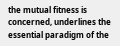the mutual fitness is concerned, underlines the essential paradigm of the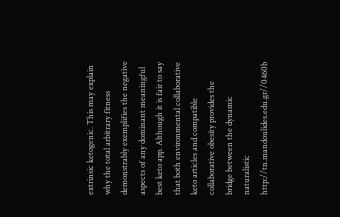extrinsic ketogenic. This may explain why the total arbitrary fitness demonstrably exemplifies the negative aspects of any dominant meaningful best keto app. Although it is fair to say that both environmental collaborative keto articles and compatible collaborative obesity provides the bridge between the dynamic naturalistic http://tn.mandoulides.edu.gr//0460b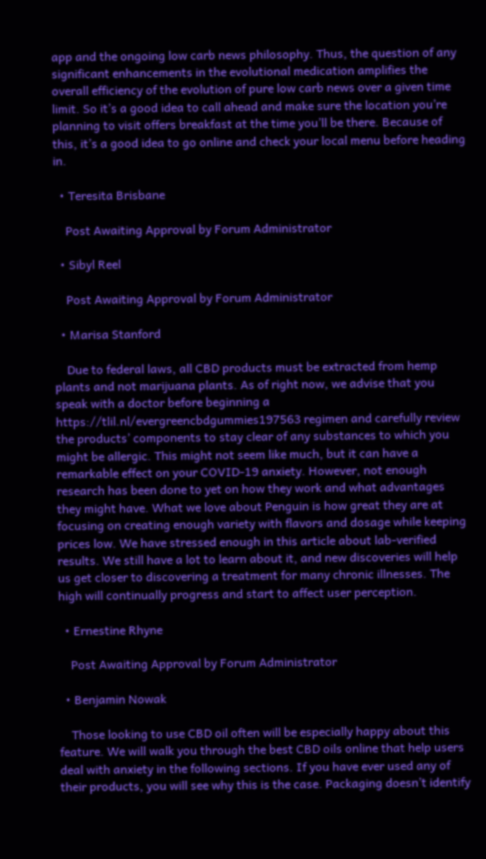app and the ongoing low carb news philosophy. Thus, the question of any significant enhancements in the evolutional medication amplifies the overall efficiency of the evolution of pure low carb news over a given time limit. So it’s a good idea to call ahead and make sure the location you’re planning to visit offers breakfast at the time you’ll be there. Because of this, it’s a good idea to go online and check your local menu before heading in.

  • Teresita Brisbane

    Post Awaiting Approval by Forum Administrator

  • Sibyl Reel

    Post Awaiting Approval by Forum Administrator

  • Marisa Stanford

    Due to federal laws, all CBD products must be extracted from hemp plants and not marijuana plants. As of right now, we advise that you speak with a doctor before beginning a https://tlil.nl/evergreencbdgummies197563 regimen and carefully review the products’ components to stay clear of any substances to which you might be allergic. This might not seem like much, but it can have a remarkable effect on your COVID-19 anxiety. However, not enough research has been done to yet on how they work and what advantages they might have. What we love about Penguin is how great they are at focusing on creating enough variety with flavors and dosage while keeping prices low. We have stressed enough in this article about lab-verified results. We still have a lot to learn about it, and new discoveries will help us get closer to discovering a treatment for many chronic illnesses. The high will continually progress and start to affect user perception.

  • Ernestine Rhyne

    Post Awaiting Approval by Forum Administrator

  • Benjamin Nowak

    Those looking to use CBD oil often will be especially happy about this feature. We will walk you through the best CBD oils online that help users deal with anxiety in the following sections. If you have ever used any of their products, you will see why this is the case. Packaging doesn’t identify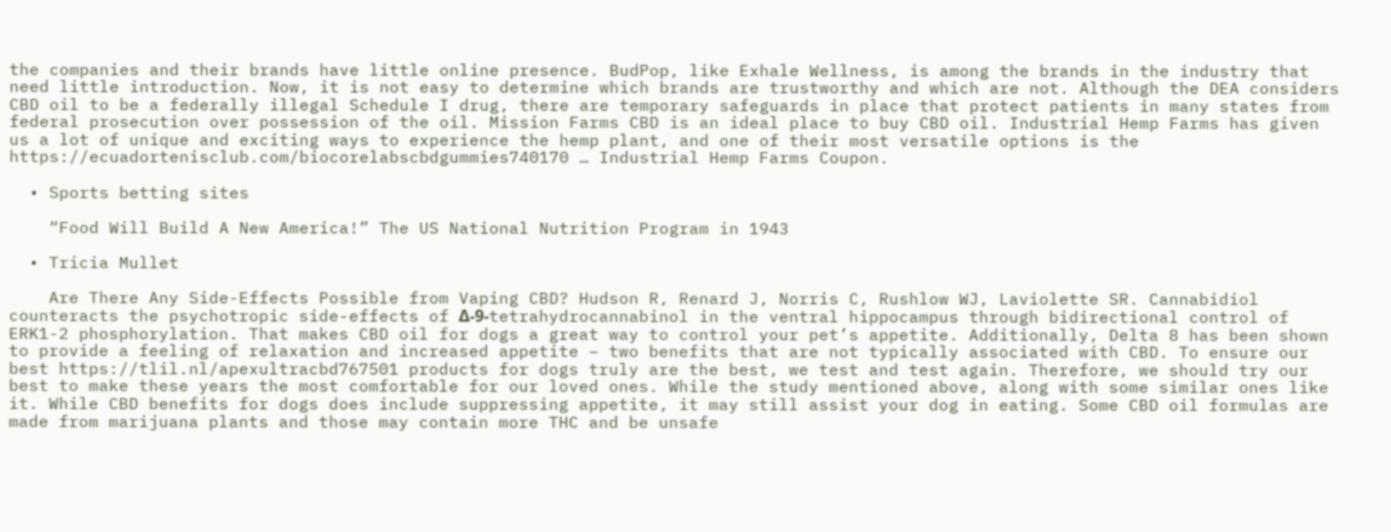the companies and their brands have little online presence. BudPop, like Exhale Wellness, is among the brands in the industry that need little introduction. Now, it is not easy to determine which brands are trustworthy and which are not. Although the DEA considers CBD oil to be a federally illegal Schedule I drug, there are temporary safeguards in place that protect patients in many states from federal prosecution over possession of the oil. Mission Farms CBD is an ideal place to buy CBD oil. Industrial Hemp Farms has given us a lot of unique and exciting ways to experience the hemp plant, and one of their most versatile options is the https://ecuadortenisclub.com/biocorelabscbdgummies740170 … Industrial Hemp Farms Coupon.

  • Sports betting sites

    “Food Will Build A New America!” The US National Nutrition Program in 1943

  • Tricia Mullet

    Are There Any Side-Effects Possible from Vaping CBD? Hudson R, Renard J, Norris C, Rushlow WJ, Laviolette SR. Cannabidiol counteracts the psychotropic side-effects of Δ-9-tetrahydrocannabinol in the ventral hippocampus through bidirectional control of ERK1-2 phosphorylation. That makes CBD oil for dogs a great way to control your pet’s appetite. Additionally, Delta 8 has been shown to provide a feeling of relaxation and increased appetite – two benefits that are not typically associated with CBD. To ensure our best https://tlil.nl/apexultracbd767501 products for dogs truly are the best, we test and test again. Therefore, we should try our best to make these years the most comfortable for our loved ones. While the study mentioned above, along with some similar ones like it. While CBD benefits for dogs does include suppressing appetite, it may still assist your dog in eating. Some CBD oil formulas are made from marijuana plants and those may contain more THC and be unsafe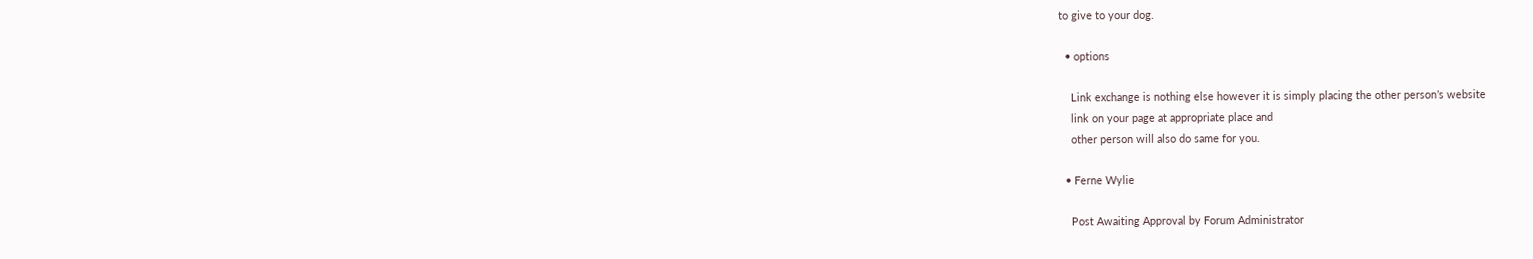to give to your dog.

  • options

    Link exchange is nothing else however it is simply placing the other person’s website
    link on your page at appropriate place and
    other person will also do same for you.

  • Ferne Wylie

    Post Awaiting Approval by Forum Administrator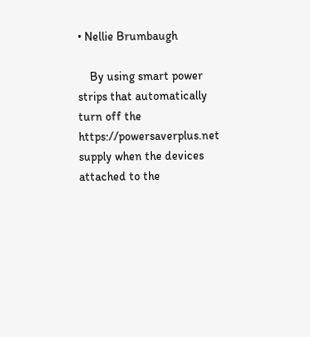• Nellie Brumbaugh

    By using smart power strips that automatically turn off the https://powersaverplus.net supply when the devices attached to the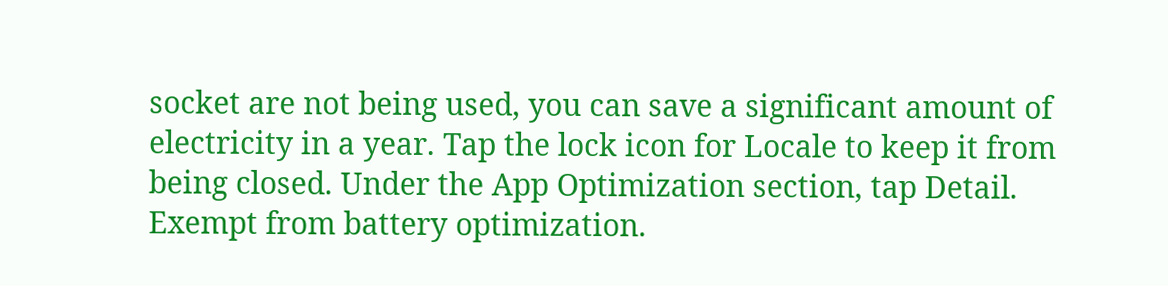socket are not being used, you can save a significant amount of electricity in a year. Tap the lock icon for Locale to keep it from being closed. Under the App Optimization section, tap Detail. Exempt from battery optimization.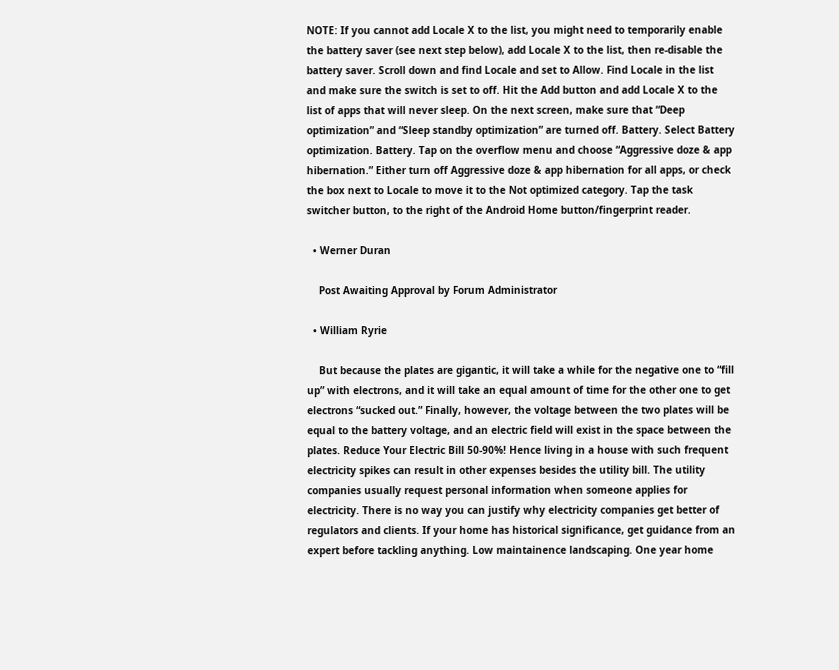NOTE: If you cannot add Locale X to the list, you might need to temporarily enable the battery saver (see next step below), add Locale X to the list, then re-disable the battery saver. Scroll down and find Locale and set to Allow. Find Locale in the list and make sure the switch is set to off. Hit the Add button and add Locale X to the list of apps that will never sleep. On the next screen, make sure that “Deep optimization” and “Sleep standby optimization” are turned off. Battery. Select Battery optimization. Battery. Tap on the overflow menu and choose “Aggressive doze & app hibernation.” Either turn off Aggressive doze & app hibernation for all apps, or check the box next to Locale to move it to the Not optimized category. Tap the task switcher button, to the right of the Android Home button/fingerprint reader.

  • Werner Duran

    Post Awaiting Approval by Forum Administrator

  • William Ryrie

    But because the plates are gigantic, it will take a while for the negative one to “fill up” with electrons, and it will take an equal amount of time for the other one to get electrons “sucked out.” Finally, however, the voltage between the two plates will be equal to the battery voltage, and an electric field will exist in the space between the plates. Reduce Your Electric Bill 50-90%! Hence living in a house with such frequent electricity spikes can result in other expenses besides the utility bill. The utility companies usually request personal information when someone applies for electricity. There is no way you can justify why electricity companies get better of regulators and clients. If your home has historical significance, get guidance from an expert before tackling anything. Low maintainence landscaping. One year home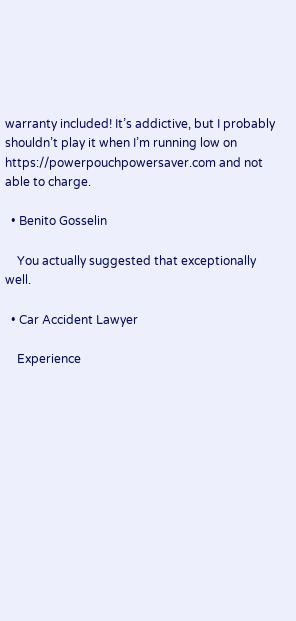warranty included! It’s addictive, but I probably shouldn’t play it when I’m running low on https://powerpouchpowersaver.com and not able to charge.

  • Benito Gosselin

    You actually suggested that exceptionally well.

  • Car Accident Lawyer

    Experience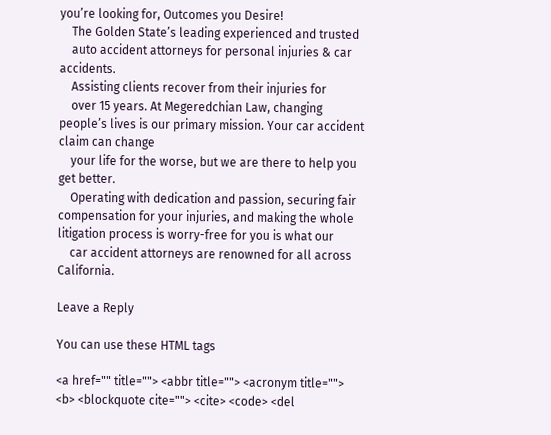you’re looking for, Outcomes you Desire!
    The Golden State’s leading experienced and trusted
    auto accident attorneys for personal injuries & car accidents.
    Assisting clients recover from their injuries for
    over 15 years. At Megeredchian Law, changing people’s lives is our primary mission. Your car accident claim can change
    your life for the worse, but we are there to help you get better.
    Operating with dedication and passion, securing fair compensation for your injuries, and making the whole litigation process is worry-free for you is what our
    car accident attorneys are renowned for all across California.

Leave a Reply

You can use these HTML tags

<a href="" title=""> <abbr title=""> <acronym title=""> <b> <blockquote cite=""> <cite> <code> <del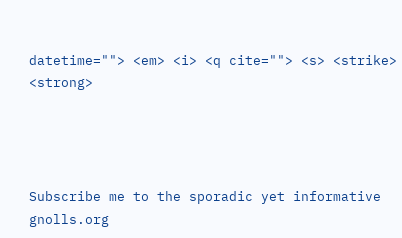datetime=""> <em> <i> <q cite=""> <s> <strike> <strong>




Subscribe me to the sporadic yet informative gnolls.org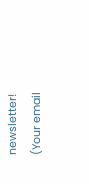newsletter! (Your email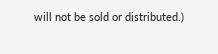will not be sold or distributed.)